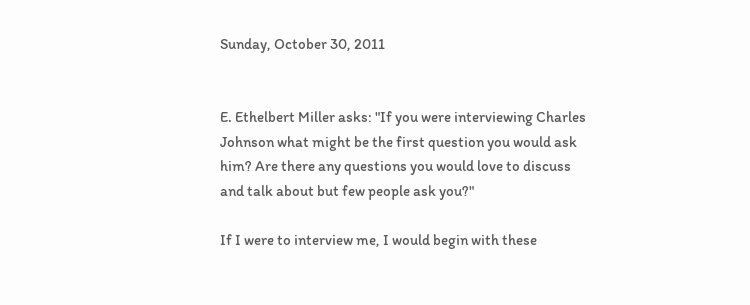Sunday, October 30, 2011


E. Ethelbert Miller asks: "If you were interviewing Charles Johnson what might be the first question you would ask him? Are there any questions you would love to discuss and talk about but few people ask you?"

If I were to interview me, I would begin with these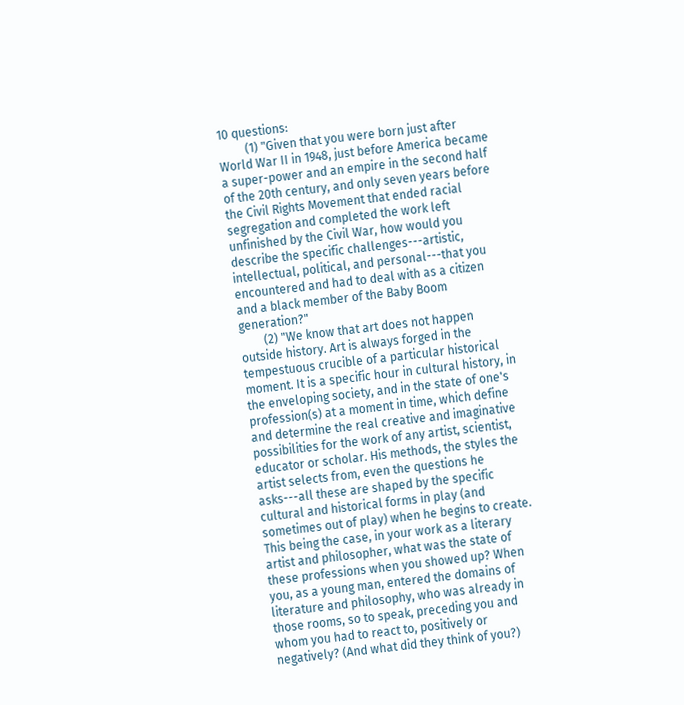10 questions:
         (1) "Given that you were born just after World War II in 1948, just before America became a super-power and an empire in the second half of the 20th century, and only seven years before the Civil Rights Movement that ended racial segregation and completed the work left unfinished by the Civil War, how would you describe the specific challenges---artistic, intellectual, political, and personal---that you encountered and had to deal with as a citizen and a black member of the Baby Boom generation?"
        (2) "We know that art does not happen outside history. Art is always forged in the tempestuous crucible of a particular historical moment. It is a specific hour in cultural history, in the enveloping society, and in the state of one's profession(s) at a moment in time, which define and determine the real creative and imaginative possibilities for the work of any artist, scientist, educator or scholar. His methods, the styles the artist selects from, even the questions he asks---all these are shaped by the specific cultural and historical forms in play (and sometimes out of play) when he begins to create. This being the case, in your work as a literary artist and philosopher, what was the state of these professions when you showed up? When you, as a young man, entered the domains of literature and philosophy, who was already in those rooms, so to speak, preceding you and whom you had to react to, positively or negatively? (And what did they think of you?)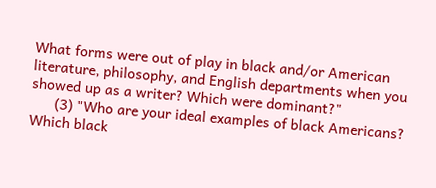What forms were out of play in black and/or American literature, philosophy, and English departments when you showed up as a writer? Which were dominant?"
      (3) "Who are your ideal examples of black Americans? Which black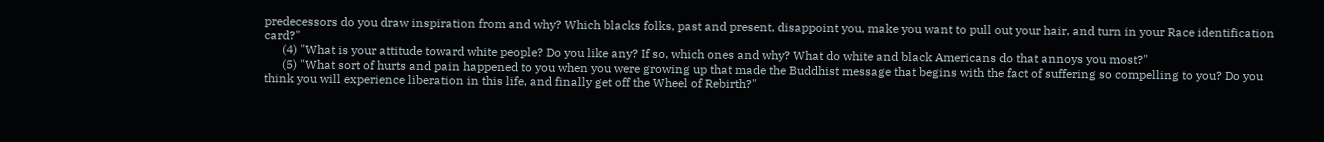predecessors do you draw inspiration from and why? Which blacks folks, past and present, disappoint you, make you want to pull out your hair, and turn in your Race identification card?"
      (4) "What is your attitude toward white people? Do you like any? If so, which ones and why? What do white and black Americans do that annoys you most?"
      (5) "What sort of hurts and pain happened to you when you were growing up that made the Buddhist message that begins with the fact of suffering so compelling to you? Do you think you will experience liberation in this life, and finally get off the Wheel of Rebirth?"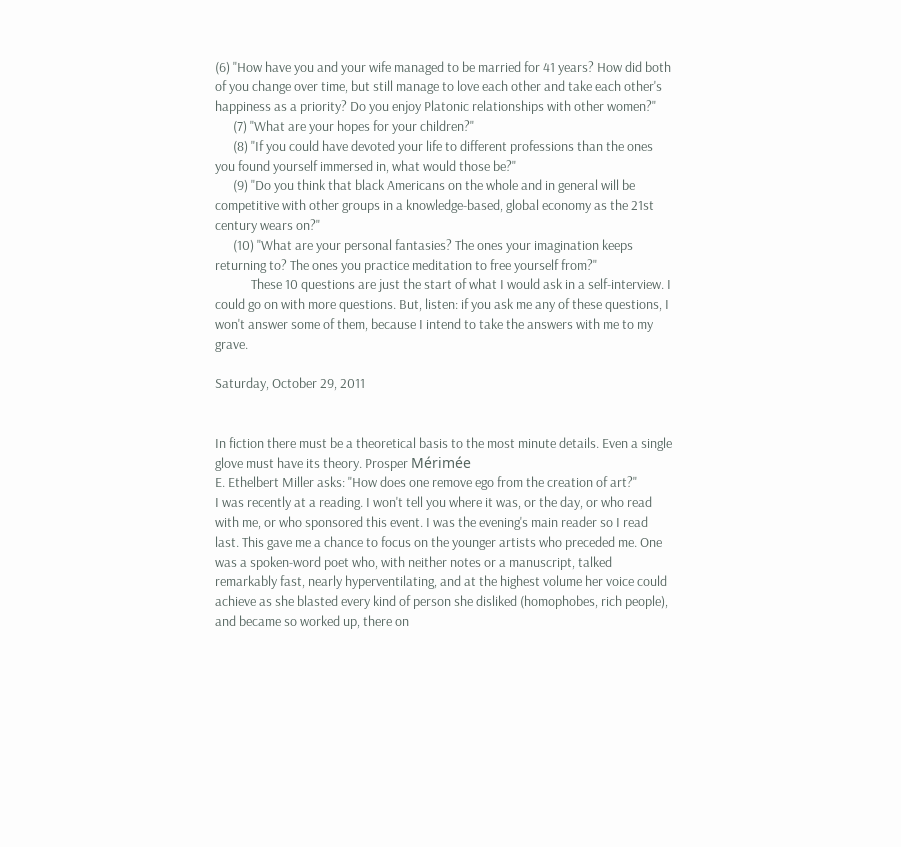(6) "How have you and your wife managed to be married for 41 years? How did both of you change over time, but still manage to love each other and take each other's happiness as a priority? Do you enjoy Platonic relationships with other women?"
      (7) "What are your hopes for your children?"
      (8) "If you could have devoted your life to different professions than the ones you found yourself immersed in, what would those be?"
      (9) "Do you think that black Americans on the whole and in general will be competitive with other groups in a knowledge-based, global economy as the 21st century wears on?"
      (10) "What are your personal fantasies? The ones your imagination keeps returning to? The ones you practice meditation to free yourself from?"
            These 10 questions are just the start of what I would ask in a self-interview. I could go on with more questions. But, listen: if you ask me any of these questions, I won't answer some of them, because I intend to take the answers with me to my grave.

Saturday, October 29, 2011


In fiction there must be a theoretical basis to the most minute details. Even a single glove must have its theory. Prosper Mérimée
E. Ethelbert Miller asks: "How does one remove ego from the creation of art?"
I was recently at a reading. I won't tell you where it was, or the day, or who read with me, or who sponsored this event. I was the evening's main reader so I read last. This gave me a chance to focus on the younger artists who preceded me. One was a spoken-word poet who, with neither notes or a manuscript, talked remarkably fast, nearly hyperventilating, and at the highest volume her voice could achieve as she blasted every kind of person she disliked (homophobes, rich people), and became so worked up, there on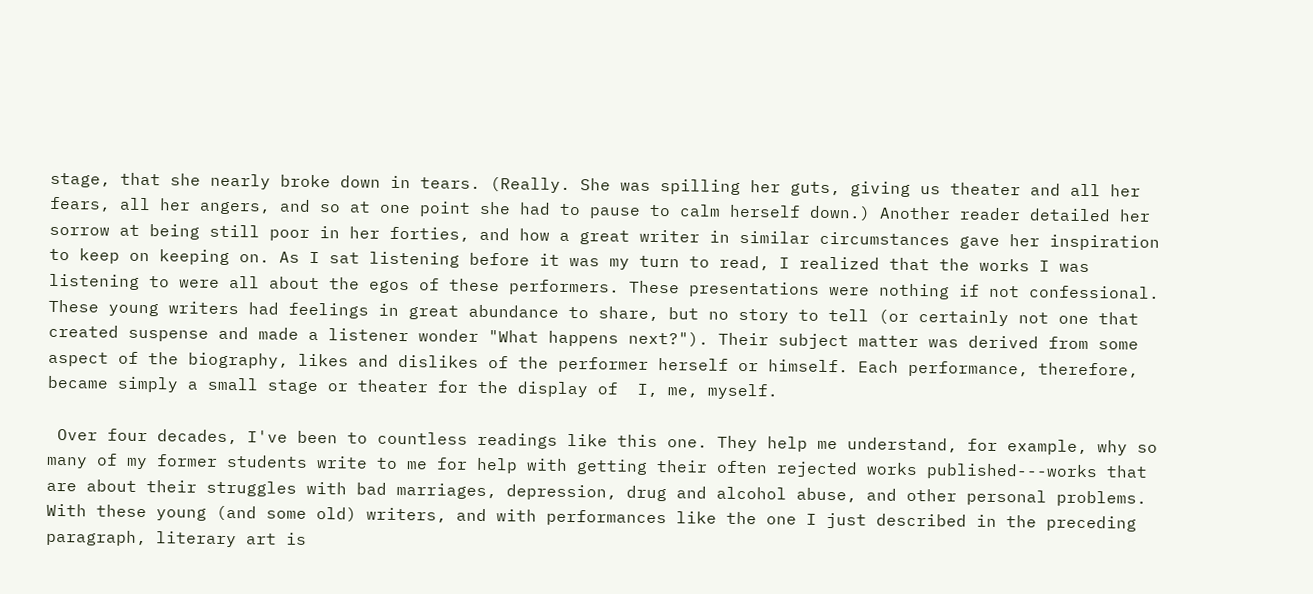stage, that she nearly broke down in tears. (Really. She was spilling her guts, giving us theater and all her fears, all her angers, and so at one point she had to pause to calm herself down.) Another reader detailed her sorrow at being still poor in her forties, and how a great writer in similar circumstances gave her inspiration to keep on keeping on. As I sat listening before it was my turn to read, I realized that the works I was listening to were all about the egos of these performers. These presentations were nothing if not confessional. These young writers had feelings in great abundance to share, but no story to tell (or certainly not one that created suspense and made a listener wonder "What happens next?"). Their subject matter was derived from some aspect of the biography, likes and dislikes of the performer herself or himself. Each performance, therefore, became simply a small stage or theater for the display of  I, me, myself.

 Over four decades, I've been to countless readings like this one. They help me understand, for example, why so many of my former students write to me for help with getting their often rejected works published---works that are about their struggles with bad marriages, depression, drug and alcohol abuse, and other personal problems. With these young (and some old) writers, and with performances like the one I just described in the preceding paragraph, literary art is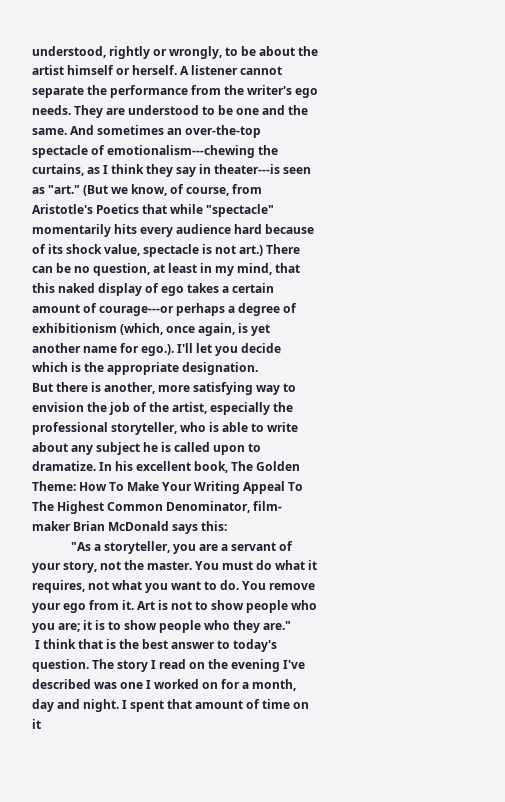understood, rightly or wrongly, to be about the artist himself or herself. A listener cannot separate the performance from the writer's ego needs. They are understood to be one and the same. And sometimes an over-the-top spectacle of emotionalism---chewing the curtains, as I think they say in theater---is seen as "art." (But we know, of course, from Aristotle's Poetics that while "spectacle" momentarily hits every audience hard because of its shock value, spectacle is not art.) There can be no question, at least in my mind, that this naked display of ego takes a certain amount of courage---or perhaps a degree of exhibitionism (which, once again, is yet another name for ego.). I'll let you decide which is the appropriate designation.
But there is another, more satisfying way to envision the job of the artist, especially the professional storyteller, who is able to write about any subject he is called upon to dramatize. In his excellent book, The Golden Theme: How To Make Your Writing Appeal To The Highest Common Denominator, film-maker Brian McDonald says this:
             "As a storyteller, you are a servant of your story, not the master. You must do what it requires, not what you want to do. You remove your ego from it. Art is not to show people who you are; it is to show people who they are."
 I think that is the best answer to today's question. The story I read on the evening I've described was one I worked on for a month, day and night. I spent that amount of time on it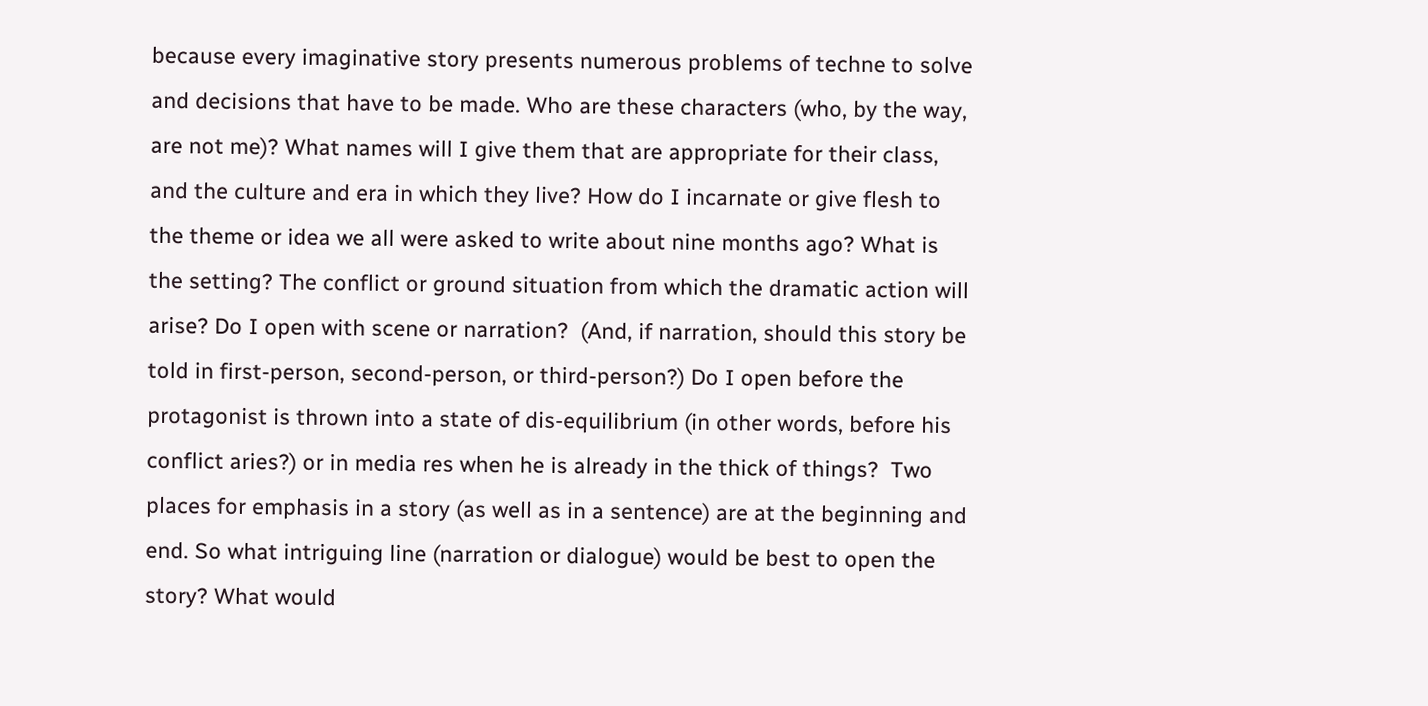because every imaginative story presents numerous problems of techne to solve and decisions that have to be made. Who are these characters (who, by the way, are not me)? What names will I give them that are appropriate for their class, and the culture and era in which they live? How do I incarnate or give flesh to the theme or idea we all were asked to write about nine months ago? What is the setting? The conflict or ground situation from which the dramatic action will arise? Do I open with scene or narration?  (And, if narration, should this story be told in first-person, second-person, or third-person?) Do I open before the protagonist is thrown into a state of dis-equilibrium (in other words, before his conflict aries?) or in media res when he is already in the thick of things?  Two places for emphasis in a story (as well as in a sentence) are at the beginning and end. So what intriguing line (narration or dialogue) would be best to open the story? What would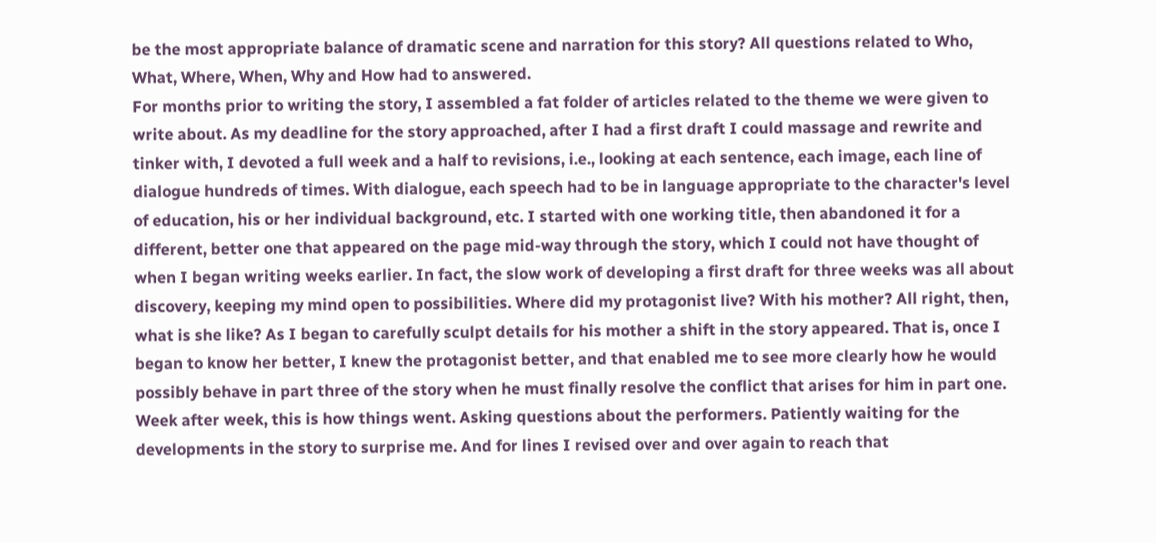be the most appropriate balance of dramatic scene and narration for this story? All questions related to Who, What, Where, When, Why and How had to answered.
For months prior to writing the story, I assembled a fat folder of articles related to the theme we were given to write about. As my deadline for the story approached, after I had a first draft I could massage and rewrite and tinker with, I devoted a full week and a half to revisions, i.e., looking at each sentence, each image, each line of dialogue hundreds of times. With dialogue, each speech had to be in language appropriate to the character's level of education, his or her individual background, etc. I started with one working title, then abandoned it for a different, better one that appeared on the page mid-way through the story, which I could not have thought of when I began writing weeks earlier. In fact, the slow work of developing a first draft for three weeks was all about discovery, keeping my mind open to possibilities. Where did my protagonist live? With his mother? All right, then, what is she like? As I began to carefully sculpt details for his mother a shift in the story appeared. That is, once I began to know her better, I knew the protagonist better, and that enabled me to see more clearly how he would possibly behave in part three of the story when he must finally resolve the conflict that arises for him in part one.
Week after week, this is how things went. Asking questions about the performers. Patiently waiting for the developments in the story to surprise me. And for lines I revised over and over again to reach that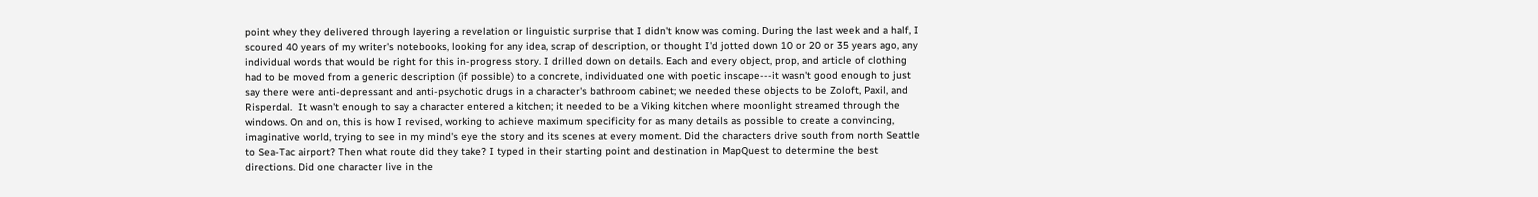point whey they delivered through layering a revelation or linguistic surprise that I didn't know was coming. During the last week and a half, I scoured 40 years of my writer's notebooks, looking for any idea, scrap of description, or thought I'd jotted down 10 or 20 or 35 years ago, any individual words that would be right for this in-progress story. I drilled down on details. Each and every object, prop, and article of clothing had to be moved from a generic description (if possible) to a concrete, individuated one with poetic inscape---it wasn't good enough to just say there were anti-depressant and anti-psychotic drugs in a character's bathroom cabinet; we needed these objects to be Zoloft, Paxil, and Risperdal.  It wasn't enough to say a character entered a kitchen; it needed to be a Viking kitchen where moonlight streamed through the windows. On and on, this is how I revised, working to achieve maximum specificity for as many details as possible to create a convincing, imaginative world, trying to see in my mind's eye the story and its scenes at every moment. Did the characters drive south from north Seattle to Sea-Tac airport? Then what route did they take? I typed in their starting point and destination in MapQuest to determine the best directions. Did one character live in the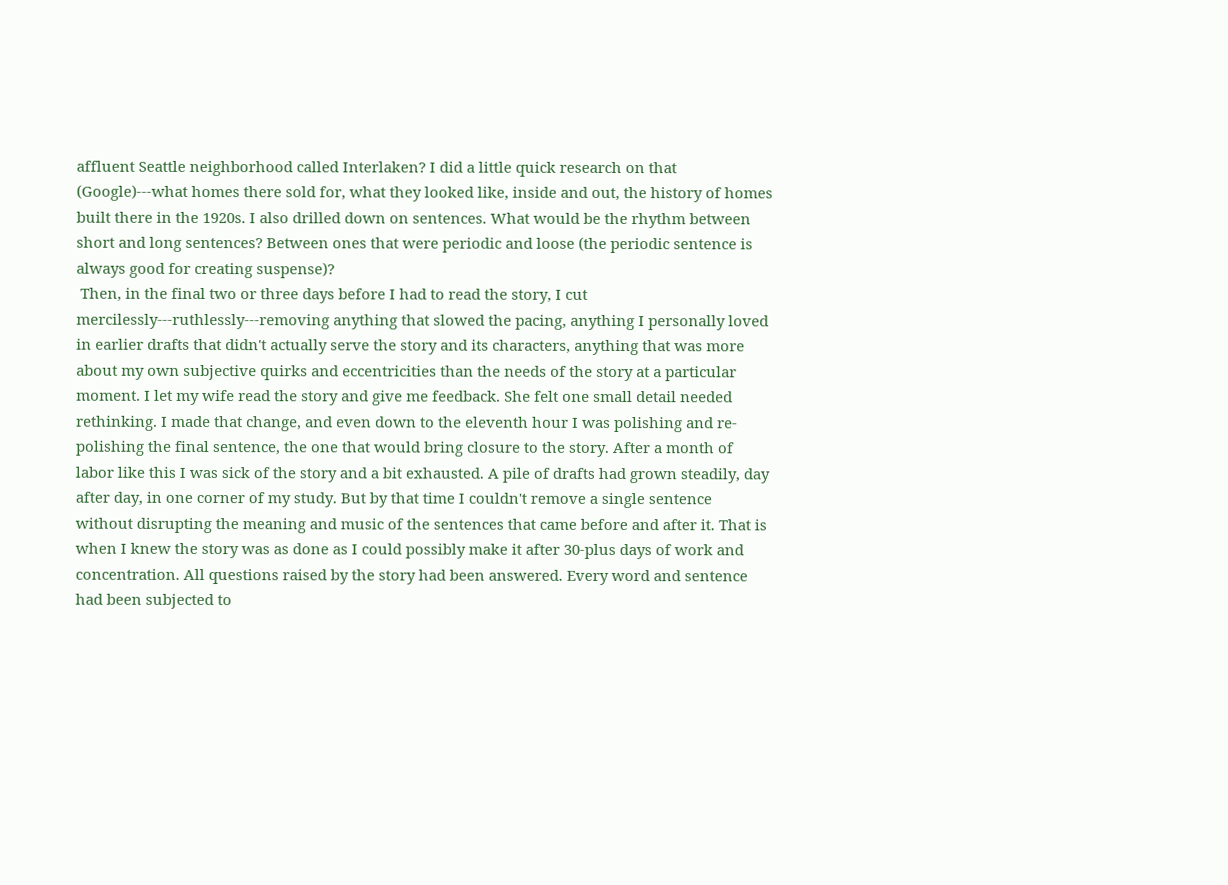affluent Seattle neighborhood called Interlaken? I did a little quick research on that (Google)---what homes there sold for, what they looked like, inside and out, the history of homes built there in the 1920s. I also drilled down on sentences. What would be the rhythm between short and long sentences? Between ones that were periodic and loose (the periodic sentence is always good for creating suspense)?
 Then, in the final two or three days before I had to read the story, I cut mercilessly---ruthlessly---removing anything that slowed the pacing, anything I personally loved in earlier drafts that didn't actually serve the story and its characters, anything that was more about my own subjective quirks and eccentricities than the needs of the story at a particular moment. I let my wife read the story and give me feedback. She felt one small detail needed rethinking. I made that change, and even down to the eleventh hour I was polishing and re-polishing the final sentence, the one that would bring closure to the story. After a month of labor like this I was sick of the story and a bit exhausted. A pile of drafts had grown steadily, day after day, in one corner of my study. But by that time I couldn't remove a single sentence without disrupting the meaning and music of the sentences that came before and after it. That is when I knew the story was as done as I could possibly make it after 30-plus days of work and concentration. All questions raised by the story had been answered. Every word and sentence had been subjected to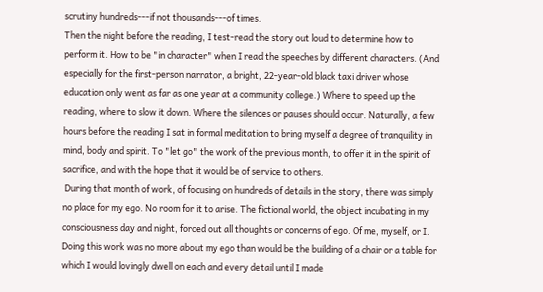scrutiny hundreds---if not thousands---of times.
Then the night before the reading, I test-read the story out loud to determine how to perform it. How to be "in character" when I read the speeches by different characters. (And especially for the first-person narrator, a bright, 22-year-old black taxi driver whose education only went as far as one year at a community college.) Where to speed up the reading, where to slow it down. Where the silences or pauses should occur. Naturally, a few hours before the reading I sat in formal meditation to bring myself a degree of tranquility in mind, body and spirit. To "let go" the work of the previous month, to offer it in the spirit of sacrifice, and with the hope that it would be of service to others.
 During that month of work, of focusing on hundreds of details in the story, there was simply no place for my ego. No room for it to arise. The fictional world, the object incubating in my consciousness day and night, forced out all thoughts or concerns of ego. Of me, myself, or I. Doing this work was no more about my ego than would be the building of a chair or a table for which I would lovingly dwell on each and every detail until I made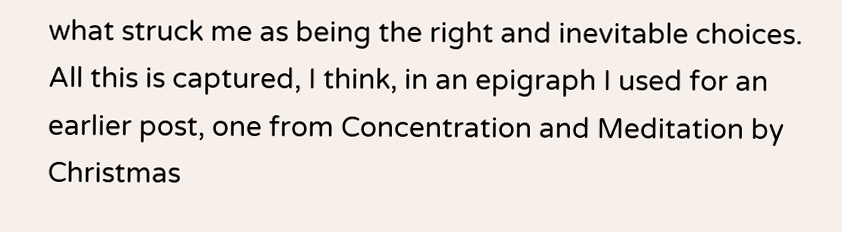what struck me as being the right and inevitable choices. All this is captured, I think, in an epigraph I used for an earlier post, one from Concentration and Meditation by Christmas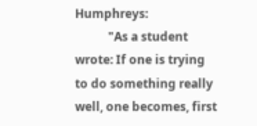Humphreys:
           "As a student wrote: If one is trying to do something really well, one becomes, first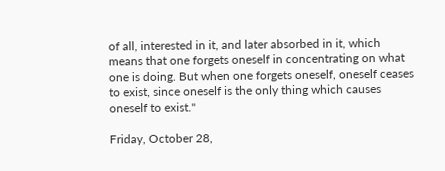of all, interested in it, and later absorbed in it, which means that one forgets oneself in concentrating on what one is doing. But when one forgets oneself, oneself ceases to exist, since oneself is the only thing which causes oneself to exist."

Friday, October 28,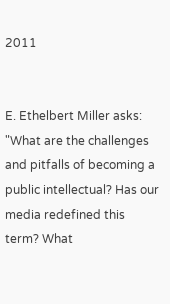2011


E. Ethelbert Miller asks: "What are the challenges and pitfalls of becoming a public intellectual? Has our media redefined this term? What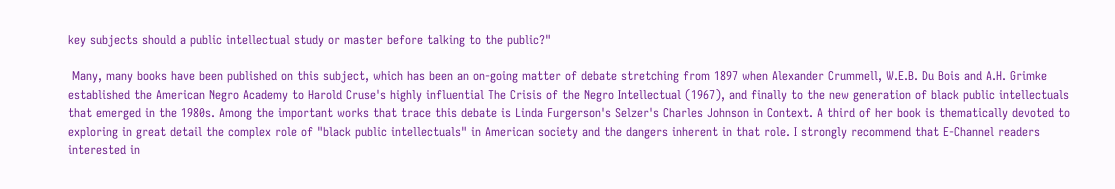key subjects should a public intellectual study or master before talking to the public?"

 Many, many books have been published on this subject, which has been an on-going matter of debate stretching from 1897 when Alexander Crummell, W.E.B. Du Bois and A.H. Grimke established the American Negro Academy to Harold Cruse's highly influential The Crisis of the Negro Intellectual (1967), and finally to the new generation of black public intellectuals that emerged in the 1980s. Among the important works that trace this debate is Linda Furgerson's Selzer's Charles Johnson in Context. A third of her book is thematically devoted to exploring in great detail the complex role of "black public intellectuals" in American society and the dangers inherent in that role. I strongly recommend that E-Channel readers interested in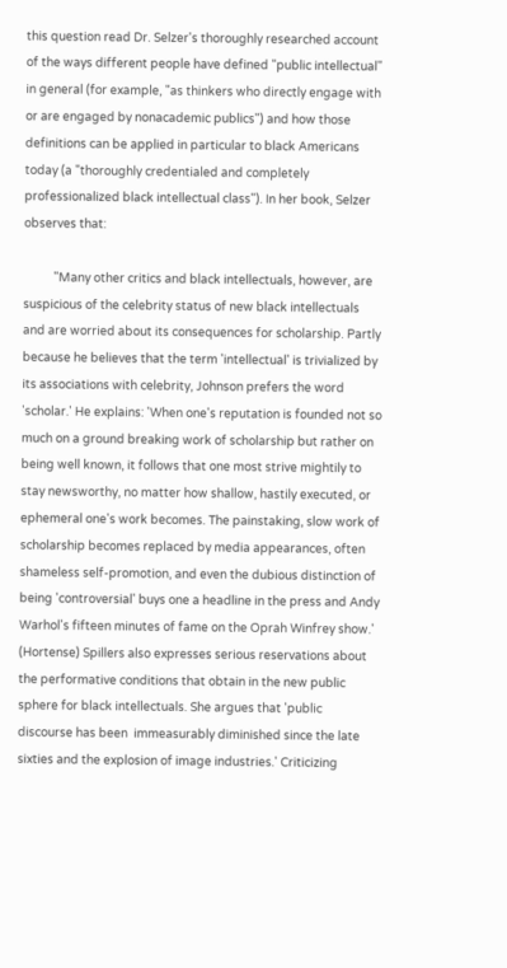this question read Dr. Selzer's thoroughly researched account of the ways different people have defined "public intellectual" in general (for example, "as thinkers who directly engage with or are engaged by nonacademic publics") and how those definitions can be applied in particular to black Americans today (a "thoroughly credentialed and completely professionalized black intellectual class"). In her book, Selzer observes that:

          "Many other critics and black intellectuals, however, are suspicious of the celebrity status of new black intellectuals and are worried about its consequences for scholarship. Partly because he believes that the term 'intellectual' is trivialized by its associations with celebrity, Johnson prefers the word 'scholar.' He explains: 'When one's reputation is founded not so much on a ground breaking work of scholarship but rather on being well known, it follows that one most strive mightily to stay newsworthy, no matter how shallow, hastily executed, or ephemeral one's work becomes. The painstaking, slow work of scholarship becomes replaced by media appearances, often shameless self-promotion, and even the dubious distinction of being 'controversial' buys one a headline in the press and Andy Warhol's fifteen minutes of fame on the Oprah Winfrey show.' (Hortense) Spillers also expresses serious reservations about the performative conditions that obtain in the new public sphere for black intellectuals. She argues that 'public discourse has been  immeasurably diminished since the late sixties and the explosion of image industries.' Criticizing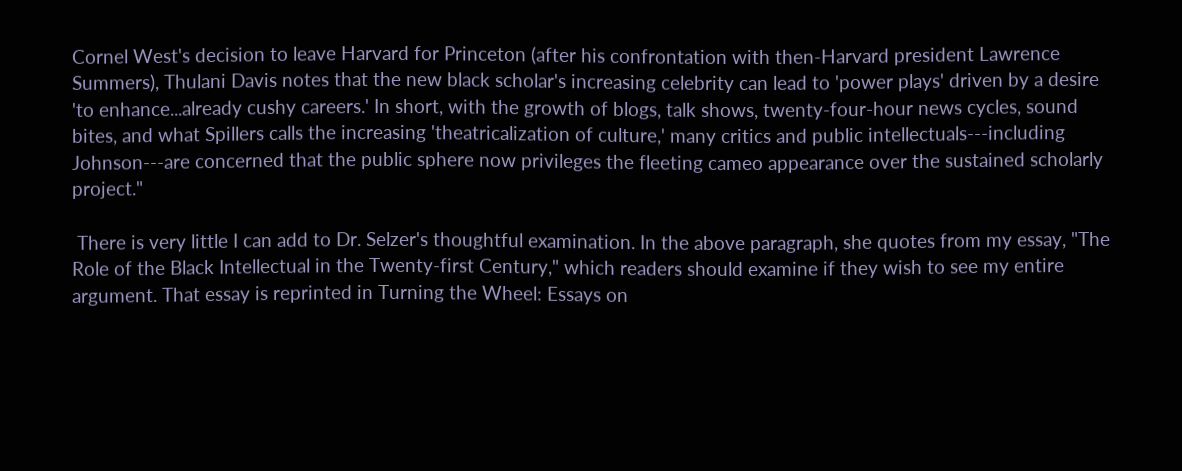Cornel West's decision to leave Harvard for Princeton (after his confrontation with then-Harvard president Lawrence Summers), Thulani Davis notes that the new black scholar's increasing celebrity can lead to 'power plays' driven by a desire 'to enhance...already cushy careers.' In short, with the growth of blogs, talk shows, twenty-four-hour news cycles, sound bites, and what Spillers calls the increasing 'theatricalization of culture,' many critics and public intellectuals---including Johnson---are concerned that the public sphere now privileges the fleeting cameo appearance over the sustained scholarly project."

 There is very little I can add to Dr. Selzer's thoughtful examination. In the above paragraph, she quotes from my essay, "The Role of the Black Intellectual in the Twenty-first Century," which readers should examine if they wish to see my entire argument. That essay is reprinted in Turning the Wheel: Essays on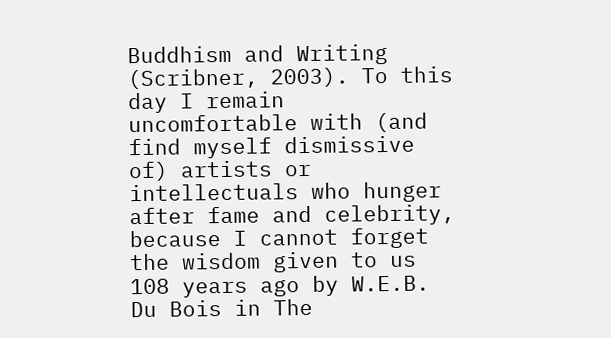Buddhism and Writing (Scribner, 2003). To this day I remain uncomfortable with (and find myself dismissive of) artists or intellectuals who hunger after fame and celebrity, because I cannot forget the wisdom given to us 108 years ago by W.E.B. Du Bois in The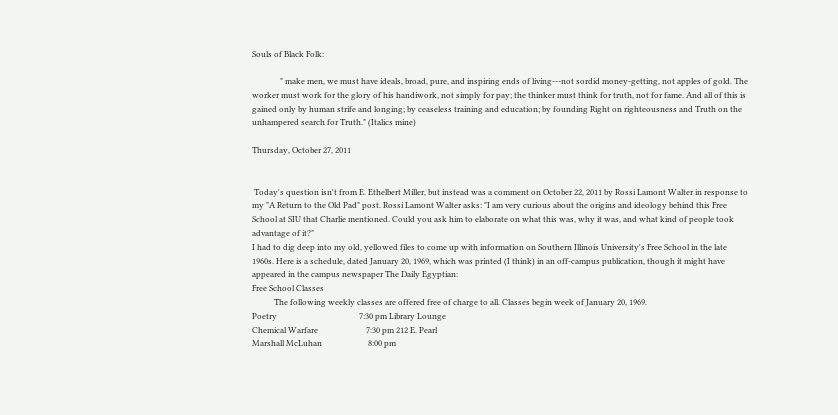Souls of Black Folk:

              " make men, we must have ideals, broad, pure, and inspiring ends of living---not sordid money-getting, not apples of gold. The worker must work for the glory of his handiwork, not simply for pay; the thinker must think for truth, not for fame. And all of this is gained only by human strife and longing; by ceaseless training and education; by founding Right on righteousness and Truth on the unhampered search for Truth." (Italics mine)

Thursday, October 27, 2011


 Today's question isn't from E. Ethelbert Miller, but instead was a comment on October 22, 2011 by Rossi Lamont Walter in response to my "A Return to the Old Pad" post. Rossi Lamont Walter asks: "I am very curious about the origins and ideology behind this Free School at SIU that Charlie mentioned. Could you ask him to elaborate on what this was, why it was, and what kind of people took advantage of it?"
I had to dig deep into my old, yellowed files to come up with information on Southern Illinois University's Free School in the late 1960s. Here is a schedule, dated January 20, 1969, which was printed (I think) in an off-campus publication, though it might have appeared in the campus newspaper The Daily Egyptian:
Free School Classes
           The following weekly classes are offered free of charge to all. Classes begin week of January 20, 1969.
Poetry                                         7:30 pm Library Lounge
Chemical Warfare                        7:30 pm 212 E. Pearl
Marshall McLuhan                       8:00 pm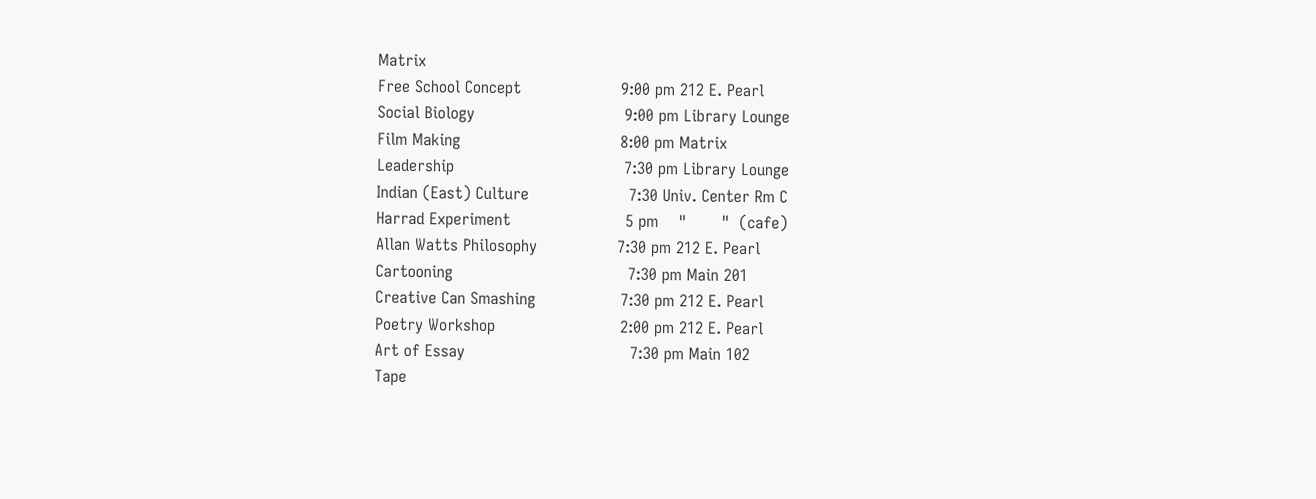Matrix
Free School Concept                    9:00 pm 212 E. Pearl
Social Biology                              9:00 pm Library Lounge
Film Making                                8:00 pm Matrix
Leadership                                  7:30 pm Library Lounge
Indian (East) Culture                    7:30 Univ. Center Rm C
Harrad Experiment                       5 pm    "       "  (cafe)
Allan Watts Philosophy                7:30 pm 212 E. Pearl
Cartooning                                   7:30 pm Main 201
Creative Can Smashing                 7:30 pm 212 E. Pearl
Poetry Workshop                         2:00 pm 212 E. Pearl
Art of Essay                                 7:30 pm Main 102
Tape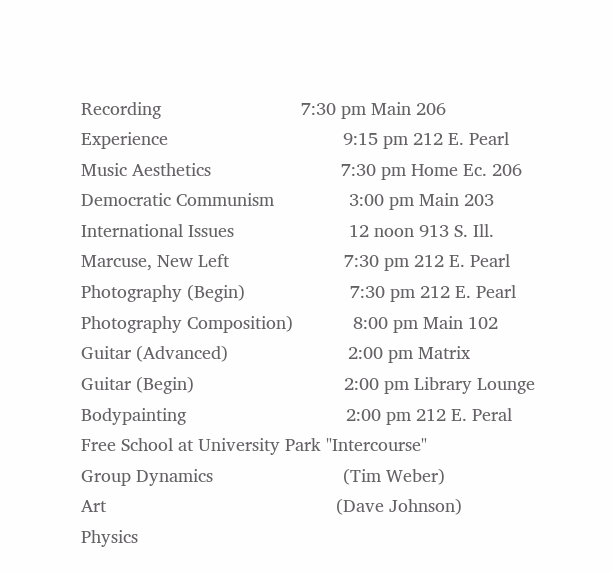Recording                            7:30 pm Main 206
Experience                                   9:15 pm 212 E. Pearl
Music Aesthetics                          7:30 pm Home Ec. 206
Democratic Communism               3:00 pm Main 203
International Issues                       12 noon 913 S. Ill.
Marcuse, New Left                       7:30 pm 212 E. Pearl
Photography (Begin)                     7:30 pm 212 E. Pearl
Photography Composition)            8:00 pm Main 102
Guitar (Advanced)                        2:00 pm Matrix
Guitar (Begin)                              2:00 pm Library Lounge
Bodypainting                                2:00 pm 212 E. Peral
Free School at University Park "Intercourse"
Group Dynamics                          (Tim Weber)
Art                                              (Dave Johnson)
Physics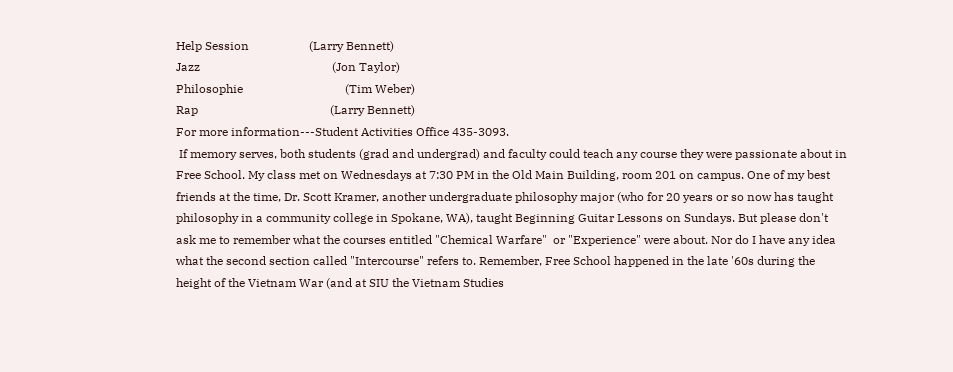Help Session                    (Larry Bennett)
Jazz                                            (Jon Taylor)
Philosophie                                  (Tim Weber)
Rap                                            (Larry Bennett)
For more information---Student Activities Office 435-3093.
 If memory serves, both students (grad and undergrad) and faculty could teach any course they were passionate about in Free School. My class met on Wednesdays at 7:30 PM in the Old Main Building, room 201 on campus. One of my best friends at the time, Dr. Scott Kramer, another undergraduate philosophy major (who for 20 years or so now has taught philosophy in a community college in Spokane, WA), taught Beginning Guitar Lessons on Sundays. But please don't ask me to remember what the courses entitled "Chemical Warfare"  or "Experience" were about. Nor do I have any idea what the second section called "Intercourse" refers to. Remember, Free School happened in the late '60s during the height of the Vietnam War (and at SIU the Vietnam Studies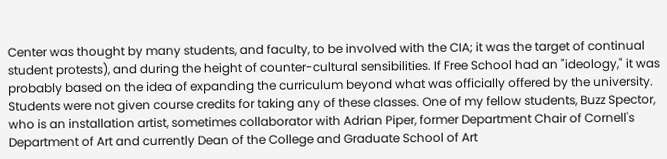Center was thought by many students, and faculty, to be involved with the CIA; it was the target of continual student protests), and during the height of counter-cultural sensibilities. If Free School had an "ideology," it was probably based on the idea of expanding the curriculum beyond what was officially offered by the university. Students were not given course credits for taking any of these classes. One of my fellow students, Buzz Spector, who is an installation artist, sometimes collaborator with Adrian Piper, former Department Chair of Cornell's Department of Art and currently Dean of the College and Graduate School of Art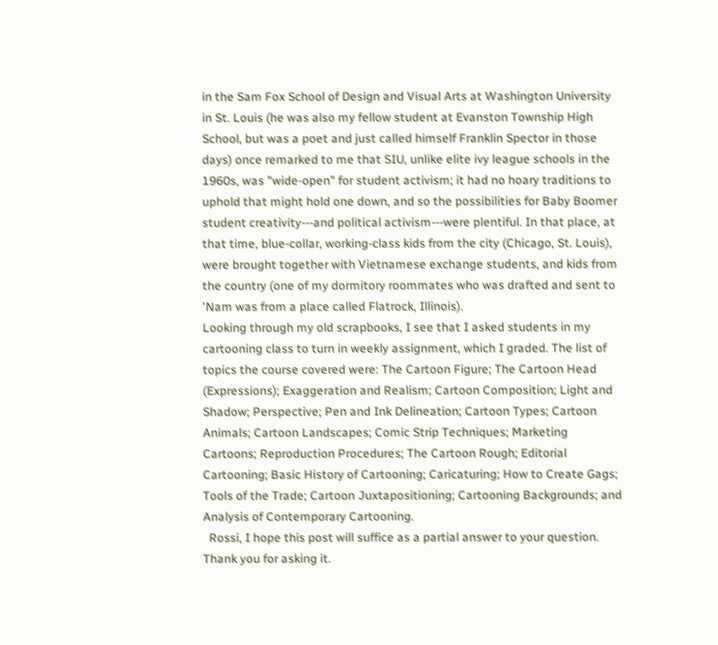in the Sam Fox School of Design and Visual Arts at Washington University in St. Louis (he was also my fellow student at Evanston Township High School, but was a poet and just called himself Franklin Spector in those days) once remarked to me that SIU, unlike elite ivy league schools in the 1960s, was "wide-open" for student activism; it had no hoary traditions to uphold that might hold one down, and so the possibilities for Baby Boomer student creativity---and political activism---were plentiful. In that place, at that time, blue-collar, working-class kids from the city (Chicago, St. Louis), were brought together with Vietnamese exchange students, and kids from the country (one of my dormitory roommates who was drafted and sent to 'Nam was from a place called Flatrock, Illinois).
Looking through my old scrapbooks, I see that I asked students in my cartooning class to turn in weekly assignment, which I graded. The list of topics the course covered were: The Cartoon Figure; The Cartoon Head (Expressions); Exaggeration and Realism; Cartoon Composition; Light and Shadow; Perspective; Pen and Ink Delineation; Cartoon Types; Cartoon Animals; Cartoon Landscapes; Comic Strip Techniques; Marketing Cartoons; Reproduction Procedures; The Cartoon Rough; Editorial Cartooning; Basic History of Cartooning; Caricaturing; How to Create Gags; Tools of the Trade; Cartoon Juxtapositioning; Cartooning Backgrounds; and Analysis of Contemporary Cartooning.
  Rossi, I hope this post will suffice as a partial answer to your question. Thank you for asking it.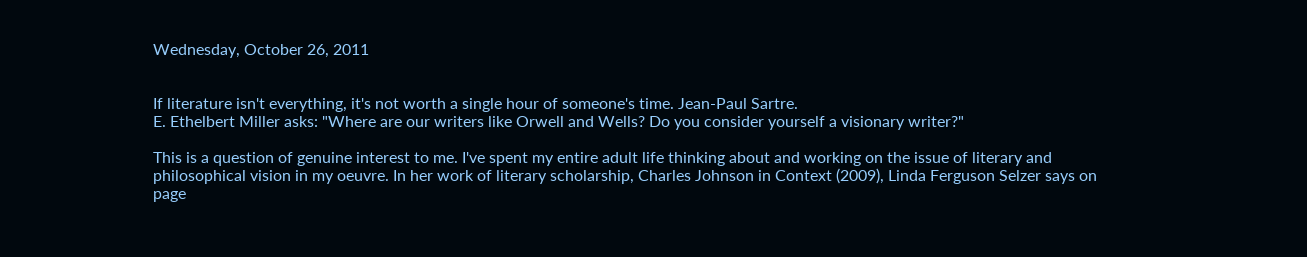Wednesday, October 26, 2011


If literature isn't everything, it's not worth a single hour of someone's time. Jean-Paul Sartre.
E. Ethelbert Miller asks: "Where are our writers like Orwell and Wells? Do you consider yourself a visionary writer?"

This is a question of genuine interest to me. I've spent my entire adult life thinking about and working on the issue of literary and philosophical vision in my oeuvre. In her work of literary scholarship, Charles Johnson in Context (2009), Linda Ferguson Selzer says on page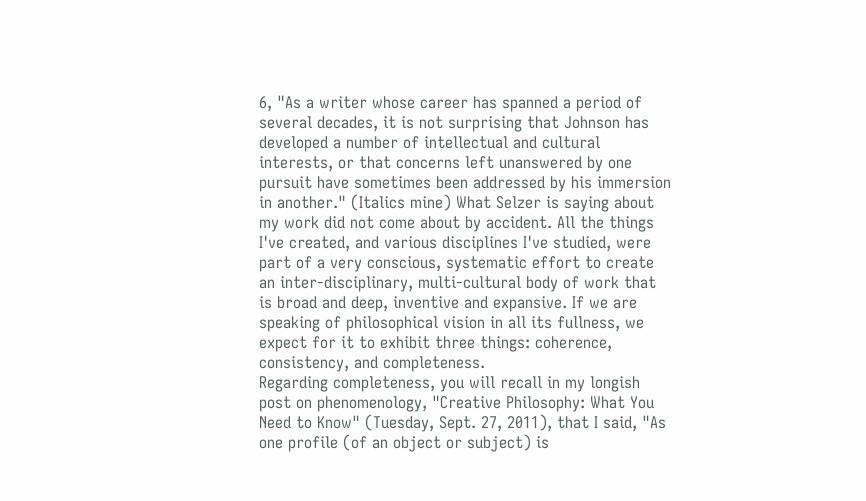6, "As a writer whose career has spanned a period of several decades, it is not surprising that Johnson has developed a number of intellectual and cultural interests, or that concerns left unanswered by one pursuit have sometimes been addressed by his immersion in another." (Italics mine) What Selzer is saying about my work did not come about by accident. All the things I've created, and various disciplines I've studied, were part of a very conscious, systematic effort to create an inter-disciplinary, multi-cultural body of work that is broad and deep, inventive and expansive. If we are speaking of philosophical vision in all its fullness, we expect for it to exhibit three things: coherence, consistency, and completeness.
Regarding completeness, you will recall in my longish post on phenomenology, "Creative Philosophy: What You Need to Know" (Tuesday, Sept. 27, 2011), that I said, "As one profile (of an object or subject) is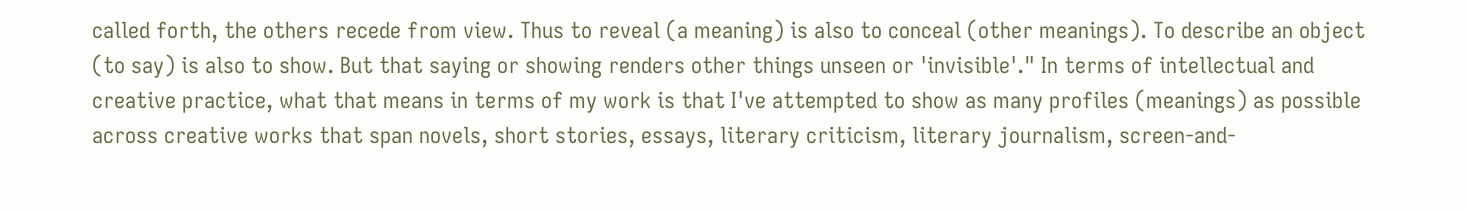called forth, the others recede from view. Thus to reveal (a meaning) is also to conceal (other meanings). To describe an object (to say) is also to show. But that saying or showing renders other things unseen or 'invisible'." In terms of intellectual and creative practice, what that means in terms of my work is that I've attempted to show as many profiles (meanings) as possible across creative works that span novels, short stories, essays, literary criticism, literary journalism, screen-and-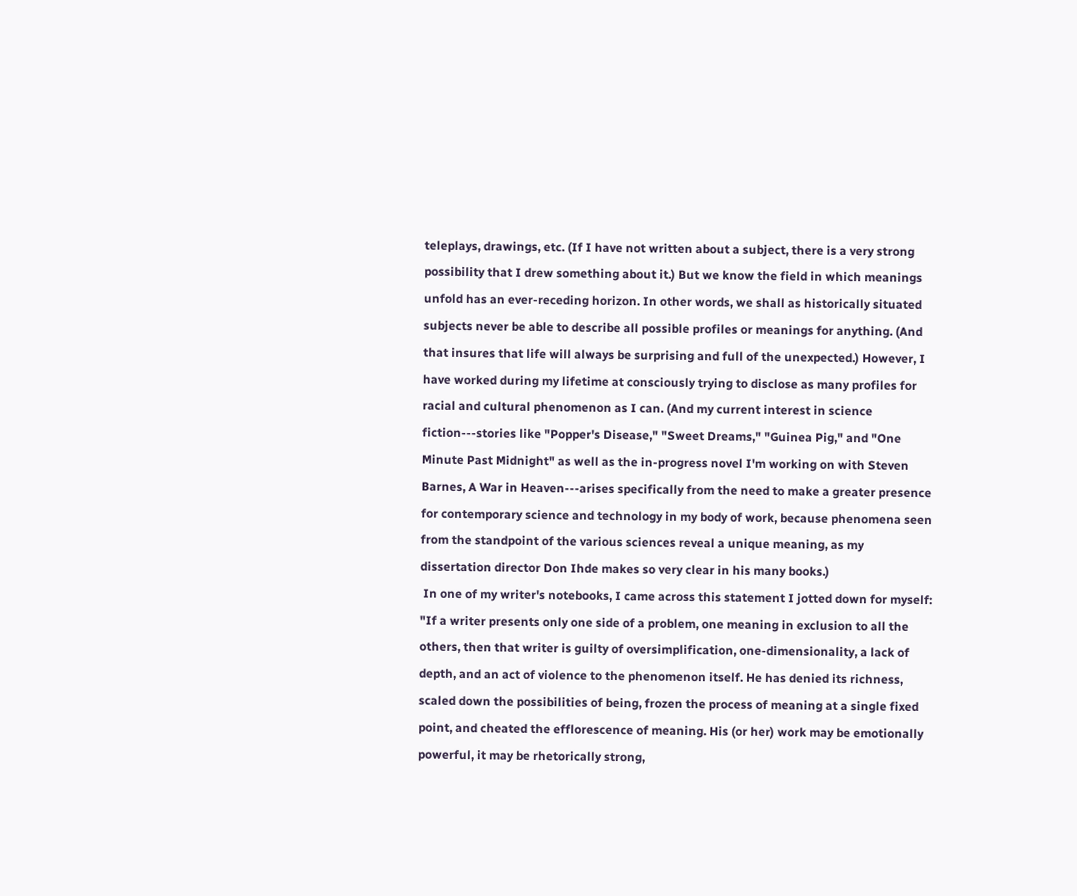teleplays, drawings, etc. (If I have not written about a subject, there is a very strong possibility that I drew something about it.) But we know the field in which meanings unfold has an ever-receding horizon. In other words, we shall as historically situated subjects never be able to describe all possible profiles or meanings for anything. (And that insures that life will always be surprising and full of the unexpected.) However, I have worked during my lifetime at consciously trying to disclose as many profiles for racial and cultural phenomenon as I can. (And my current interest in science fiction---stories like "Popper's Disease," "Sweet Dreams," "Guinea Pig," and "One Minute Past Midnight" as well as the in-progress novel I'm working on with Steven Barnes, A War in Heaven---arises specifically from the need to make a greater presence for contemporary science and technology in my body of work, because phenomena seen from the standpoint of the various sciences reveal a unique meaning, as my dissertation director Don Ihde makes so very clear in his many books.)
 In one of my writer's notebooks, I came across this statement I jotted down for myself: "If a writer presents only one side of a problem, one meaning in exclusion to all the others, then that writer is guilty of oversimplification, one-dimensionality, a lack of depth, and an act of violence to the phenomenon itself. He has denied its richness, scaled down the possibilities of being, frozen the process of meaning at a single fixed point, and cheated the efflorescence of meaning. His (or her) work may be emotionally powerful, it may be rhetorically strong,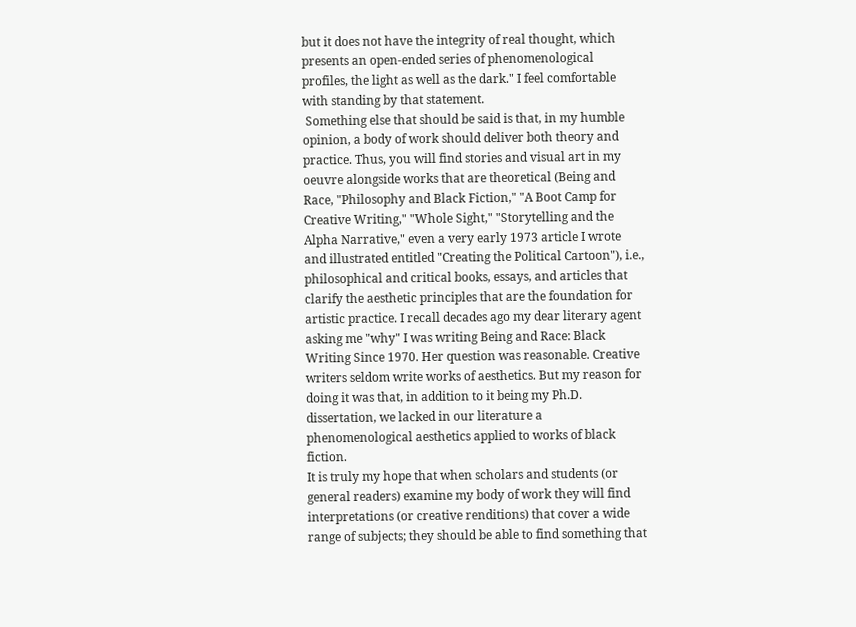but it does not have the integrity of real thought, which presents an open-ended series of phenomenological profiles, the light as well as the dark." I feel comfortable with standing by that statement.
 Something else that should be said is that, in my humble opinion, a body of work should deliver both theory and practice. Thus, you will find stories and visual art in my oeuvre alongside works that are theoretical (Being and Race, "Philosophy and Black Fiction," "A Boot Camp for Creative Writing," "Whole Sight," "Storytelling and the Alpha Narrative," even a very early 1973 article I wrote and illustrated entitled "Creating the Political Cartoon"), i.e., philosophical and critical books, essays, and articles that clarify the aesthetic principles that are the foundation for artistic practice. I recall decades ago my dear literary agent asking me "why" I was writing Being and Race: Black Writing Since 1970. Her question was reasonable. Creative writers seldom write works of aesthetics. But my reason for doing it was that, in addition to it being my Ph.D. dissertation, we lacked in our literature a phenomenological aesthetics applied to works of black fiction.
It is truly my hope that when scholars and students (or general readers) examine my body of work they will find interpretations (or creative renditions) that cover a wide range of subjects; they should be able to find something that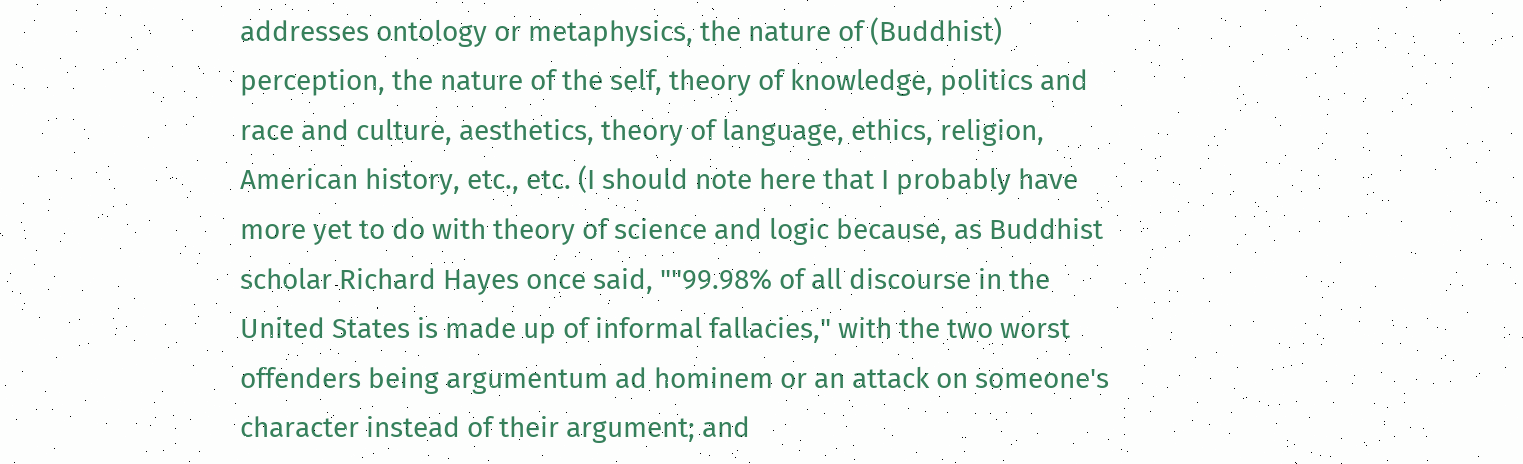addresses ontology or metaphysics, the nature of (Buddhist) perception, the nature of the self, theory of knowledge, politics and race and culture, aesthetics, theory of language, ethics, religion, American history, etc., etc. (I should note here that I probably have more yet to do with theory of science and logic because, as Buddhist scholar Richard Hayes once said, ""99.98% of all discourse in the United States is made up of informal fallacies," with the two worst offenders being argumentum ad hominem or an attack on someone's character instead of their argument; and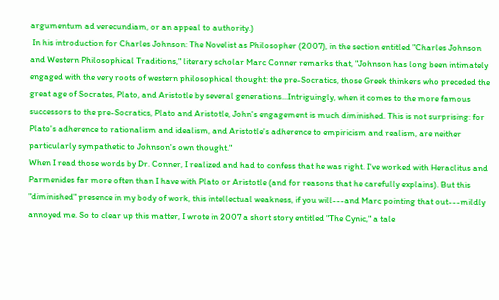argumentum ad verecundiam, or an appeal to authority.)
 In his introduction for Charles Johnson: The Novelist as Philosopher (2007), in the section entitled "Charles Johnson and Western Philosophical Traditions," literary scholar Marc Conner remarks that, "Johnson has long been intimately engaged with the very roots of western philosophical thought: the pre-Socratics, those Greek thinkers who preceded the great age of Socrates, Plato, and Aristotle by several generations...Intriguingly, when it comes to the more famous successors to the pre-Socratics, Plato and Aristotle, John's engagement is much diminished. This is not surprising: for Plato's adherence to rationalism and idealism, and Aristotle's adherence to empiricism and realism, are neither particularly sympathetic to Johnson's own thought."
When I read those words by Dr. Conner, I realized and had to confess that he was right. I've worked with Heraclitus and Parmenides far more often than I have with Plato or Aristotle (and for reasons that he carefully explains). But this "diminished" presence in my body of work, this intellectual weakness, if you will---and Marc pointing that out---mildly annoyed me. So to clear up this matter, I wrote in 2007 a short story entitled "The Cynic," a tale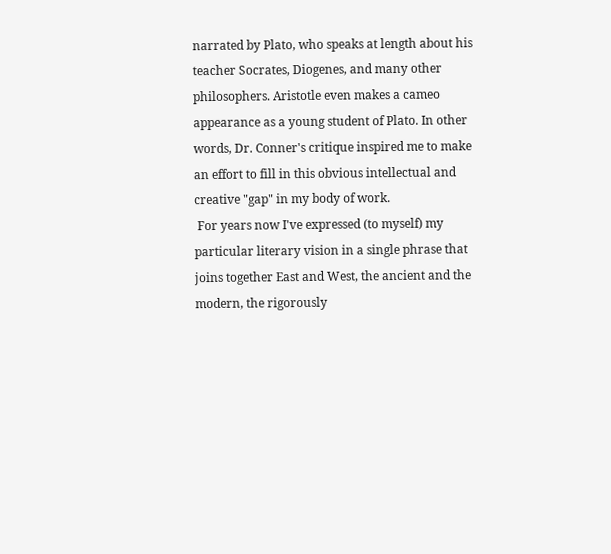narrated by Plato, who speaks at length about his teacher Socrates, Diogenes, and many other philosophers. Aristotle even makes a cameo appearance as a young student of Plato. In other words, Dr. Conner's critique inspired me to make an effort to fill in this obvious intellectual and creative "gap" in my body of work.
 For years now I've expressed (to myself) my particular literary vision in a single phrase that joins together East and West, the ancient and the modern, the rigorously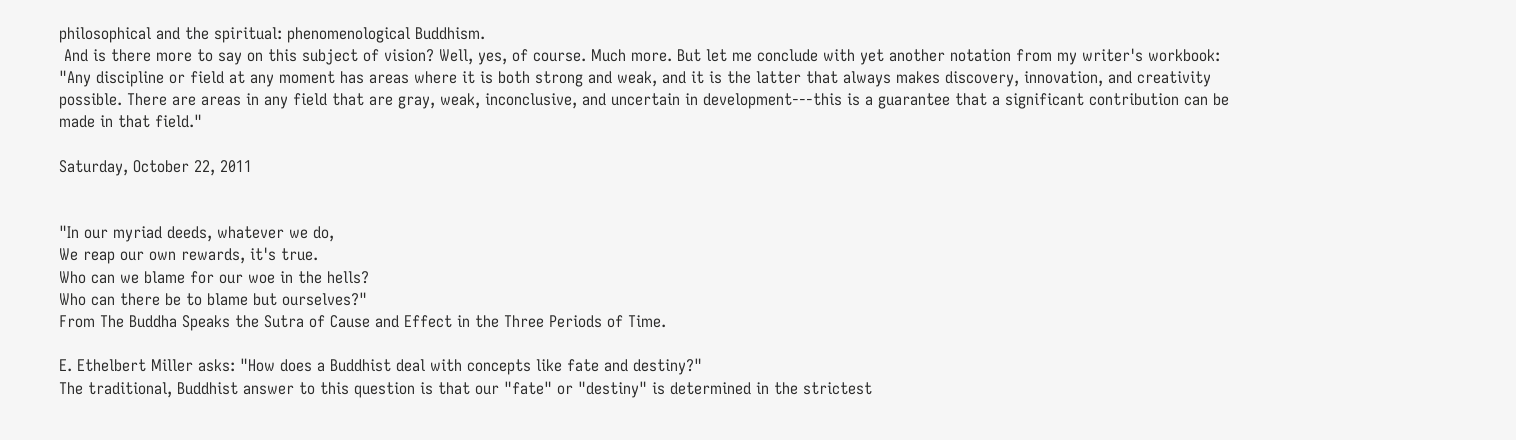philosophical and the spiritual: phenomenological Buddhism.
 And is there more to say on this subject of vision? Well, yes, of course. Much more. But let me conclude with yet another notation from my writer's workbook: "Any discipline or field at any moment has areas where it is both strong and weak, and it is the latter that always makes discovery, innovation, and creativity possible. There are areas in any field that are gray, weak, inconclusive, and uncertain in development---this is a guarantee that a significant contribution can be made in that field."

Saturday, October 22, 2011


"In our myriad deeds, whatever we do,
We reap our own rewards, it's true.
Who can we blame for our woe in the hells?
Who can there be to blame but ourselves?"
From The Buddha Speaks the Sutra of Cause and Effect in the Three Periods of Time.

E. Ethelbert Miller asks: "How does a Buddhist deal with concepts like fate and destiny?"
The traditional, Buddhist answer to this question is that our "fate" or "destiny" is determined in the strictest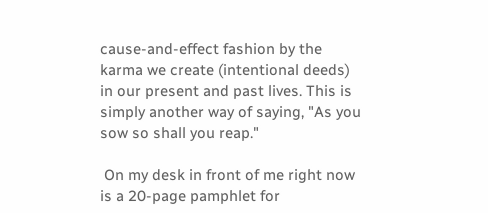cause-and-effect fashion by the karma we create (intentional deeds) in our present and past lives. This is simply another way of saying, "As you sow so shall you reap."

 On my desk in front of me right now is a 20-page pamphlet for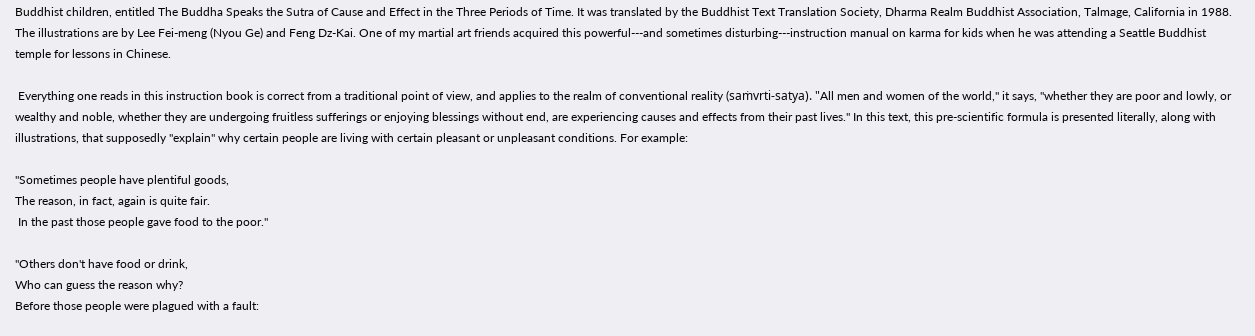Buddhist children, entitled The Buddha Speaks the Sutra of Cause and Effect in the Three Periods of Time. It was translated by the Buddhist Text Translation Society, Dharma Realm Buddhist Association, Talmage, California in 1988. The illustrations are by Lee Fei-meng (Nyou Ge) and Feng Dz-Kai. One of my martial art friends acquired this powerful---and sometimes disturbing---instruction manual on karma for kids when he was attending a Seattle Buddhist temple for lessons in Chinese.

 Everything one reads in this instruction book is correct from a traditional point of view, and applies to the realm of conventional reality (saṁvrti-satya). "All men and women of the world," it says, "whether they are poor and lowly, or wealthy and noble, whether they are undergoing fruitless sufferings or enjoying blessings without end, are experiencing causes and effects from their past lives." In this text, this pre-scientific formula is presented literally, along with illustrations, that supposedly "explain" why certain people are living with certain pleasant or unpleasant conditions. For example:

"Sometimes people have plentiful goods,
The reason, in fact, again is quite fair.
 In the past those people gave food to the poor."

"Others don't have food or drink,
Who can guess the reason why?
Before those people were plagued with a fault: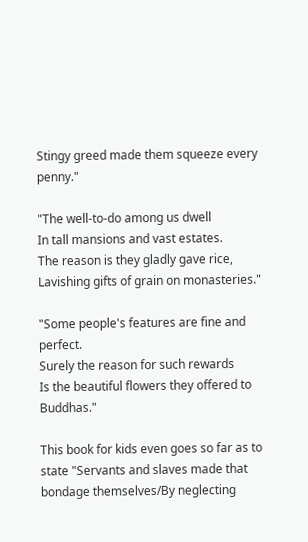Stingy greed made them squeeze every penny."

"The well-to-do among us dwell
In tall mansions and vast estates.
The reason is they gladly gave rice,
Lavishing gifts of grain on monasteries."

"Some people's features are fine and perfect.
Surely the reason for such rewards
Is the beautiful flowers they offered to Buddhas."

This book for kids even goes so far as to state "Servants and slaves made that bondage themselves/By neglecting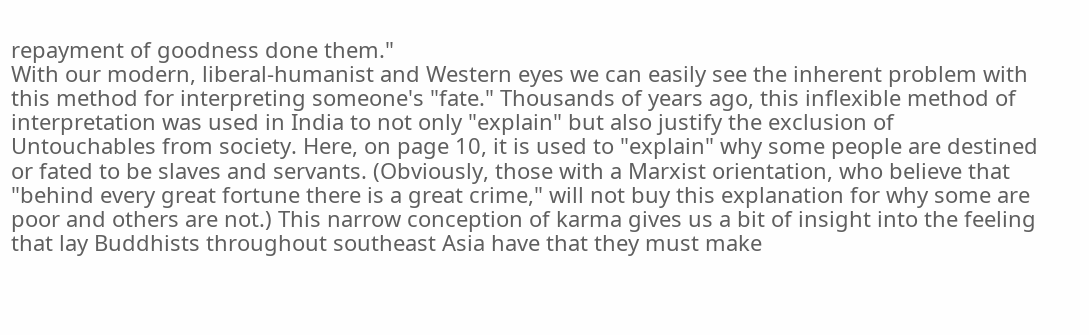repayment of goodness done them."
With our modern, liberal-humanist and Western eyes we can easily see the inherent problem with this method for interpreting someone's "fate." Thousands of years ago, this inflexible method of interpretation was used in India to not only "explain" but also justify the exclusion of Untouchables from society. Here, on page 10, it is used to "explain" why some people are destined or fated to be slaves and servants. (Obviously, those with a Marxist orientation, who believe that "behind every great fortune there is a great crime," will not buy this explanation for why some are poor and others are not.) This narrow conception of karma gives us a bit of insight into the feeling that lay Buddhists throughout southeast Asia have that they must make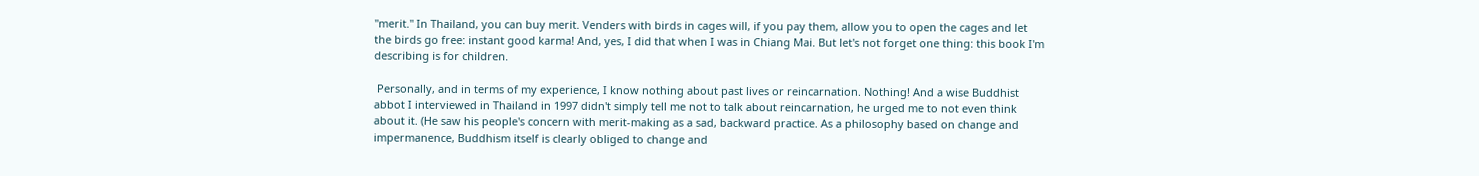"merit." In Thailand, you can buy merit. Venders with birds in cages will, if you pay them, allow you to open the cages and let the birds go free: instant good karma! And, yes, I did that when I was in Chiang Mai. But let's not forget one thing: this book I'm describing is for children.

 Personally, and in terms of my experience, I know nothing about past lives or reincarnation. Nothing! And a wise Buddhist abbot I interviewed in Thailand in 1997 didn't simply tell me not to talk about reincarnation, he urged me to not even think about it. (He saw his people's concern with merit-making as a sad, backward practice. As a philosophy based on change and impermanence, Buddhism itself is clearly obliged to change and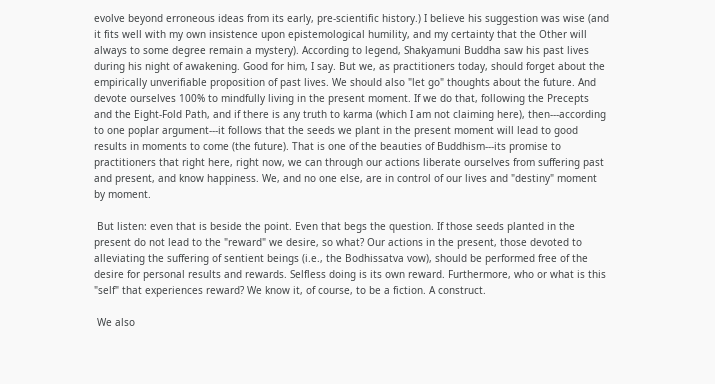evolve beyond erroneous ideas from its early, pre-scientific history.) I believe his suggestion was wise (and it fits well with my own insistence upon epistemological humility, and my certainty that the Other will always to some degree remain a mystery). According to legend, Shakyamuni Buddha saw his past lives during his night of awakening. Good for him, I say. But we, as practitioners today, should forget about the empirically unverifiable proposition of past lives. We should also "let go" thoughts about the future. And devote ourselves 100% to mindfully living in the present moment. If we do that, following the Precepts and the Eight-Fold Path, and if there is any truth to karma (which I am not claiming here), then---according to one poplar argument---it follows that the seeds we plant in the present moment will lead to good results in moments to come (the future). That is one of the beauties of Buddhism---its promise to practitioners that right here, right now, we can through our actions liberate ourselves from suffering past and present, and know happiness. We, and no one else, are in control of our lives and "destiny" moment by moment.

 But listen: even that is beside the point. Even that begs the question. If those seeds planted in the present do not lead to the "reward" we desire, so what? Our actions in the present, those devoted to alleviating the suffering of sentient beings (i.e., the Bodhissatva vow), should be performed free of the desire for personal results and rewards. Selfless doing is its own reward. Furthermore, who or what is this "self" that experiences reward? We know it, of course, to be a fiction. A construct.

 We also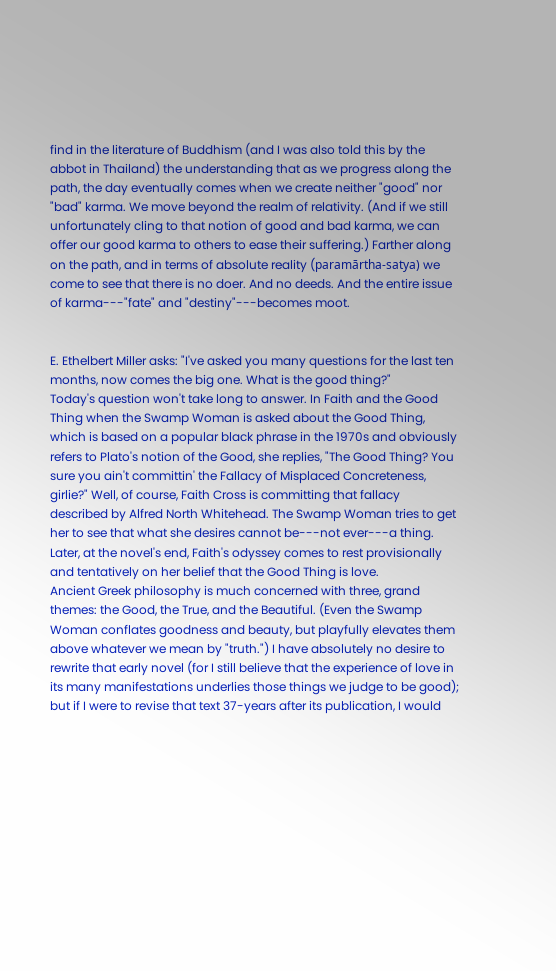find in the literature of Buddhism (and I was also told this by the abbot in Thailand) the understanding that as we progress along the path, the day eventually comes when we create neither "good" nor "bad" karma. We move beyond the realm of relativity. (And if we still unfortunately cling to that notion of good and bad karma, we can offer our good karma to others to ease their suffering.) Farther along on the path, and in terms of absolute reality (paramārtha-satya) we come to see that there is no doer. And no deeds. And the entire issue of karma---"fate" and "destiny"---becomes moot.


E. Ethelbert Miller asks: "I've asked you many questions for the last ten months, now comes the big one. What is the good thing?"
Today's question won't take long to answer. In Faith and the Good Thing when the Swamp Woman is asked about the Good Thing, which is based on a popular black phrase in the 1970s and obviously refers to Plato's notion of the Good, she replies, "The Good Thing? You sure you ain't committin' the Fallacy of Misplaced Concreteness, girlie?" Well, of course, Faith Cross is committing that fallacy described by Alfred North Whitehead. The Swamp Woman tries to get her to see that what she desires cannot be---not ever---a thing. Later, at the novel's end, Faith's odyssey comes to rest provisionally and tentatively on her belief that the Good Thing is love.
Ancient Greek philosophy is much concerned with three, grand themes: the Good, the True, and the Beautiful. (Even the Swamp Woman conflates goodness and beauty, but playfully elevates them above whatever we mean by "truth.") I have absolutely no desire to rewrite that early novel (for I still believe that the experience of love in its many manifestations underlies those things we judge to be good); but if I were to revise that text 37-years after its publication, I would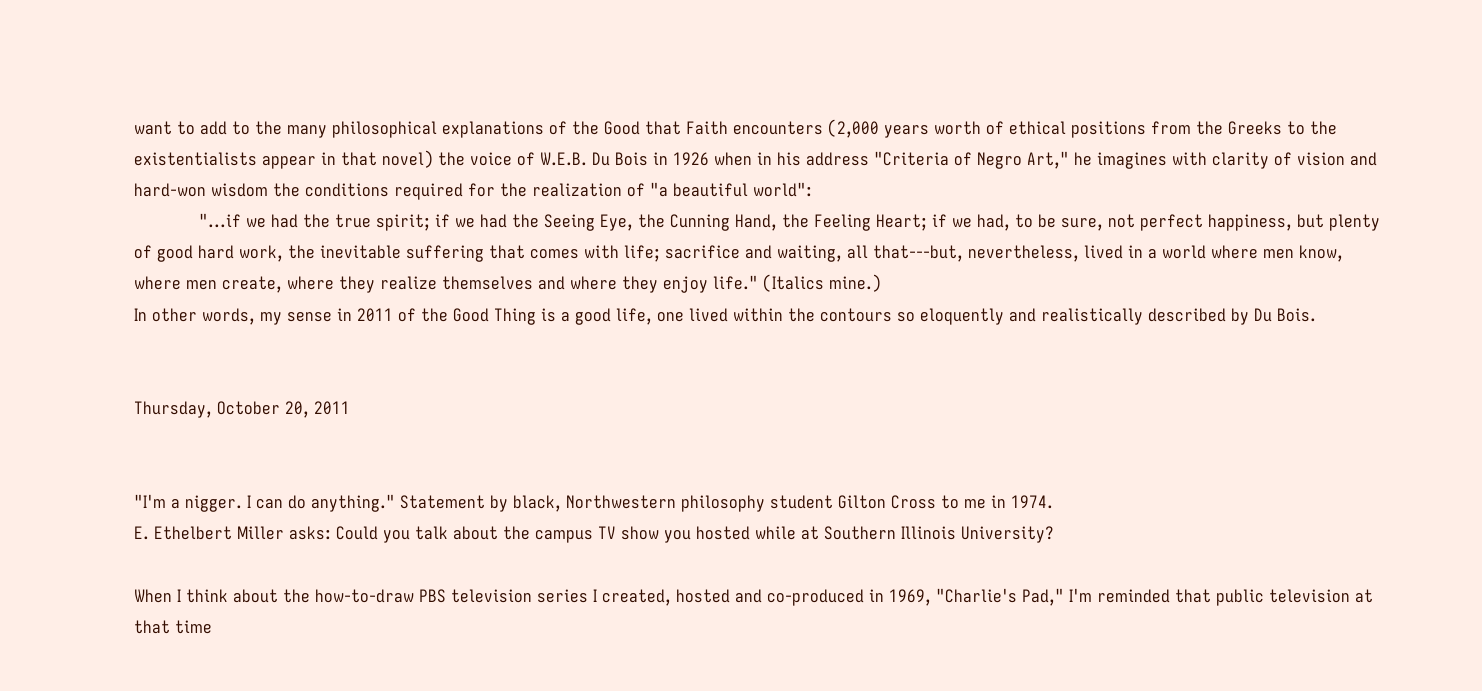want to add to the many philosophical explanations of the Good that Faith encounters (2,000 years worth of ethical positions from the Greeks to the existentialists appear in that novel) the voice of W.E.B. Du Bois in 1926 when in his address "Criteria of Negro Art," he imagines with clarity of vision and hard-won wisdom the conditions required for the realization of "a beautiful world":
             "...if we had the true spirit; if we had the Seeing Eye, the Cunning Hand, the Feeling Heart; if we had, to be sure, not perfect happiness, but plenty of good hard work, the inevitable suffering that comes with life; sacrifice and waiting, all that---but, nevertheless, lived in a world where men know, where men create, where they realize themselves and where they enjoy life." (Italics mine.)
In other words, my sense in 2011 of the Good Thing is a good life, one lived within the contours so eloquently and realistically described by Du Bois.


Thursday, October 20, 2011


"I'm a nigger. I can do anything." Statement by black, Northwestern philosophy student Gilton Cross to me in 1974.
E. Ethelbert Miller asks: Could you talk about the campus TV show you hosted while at Southern Illinois University?

When I think about the how-to-draw PBS television series I created, hosted and co-produced in 1969, "Charlie's Pad," I'm reminded that public television at that time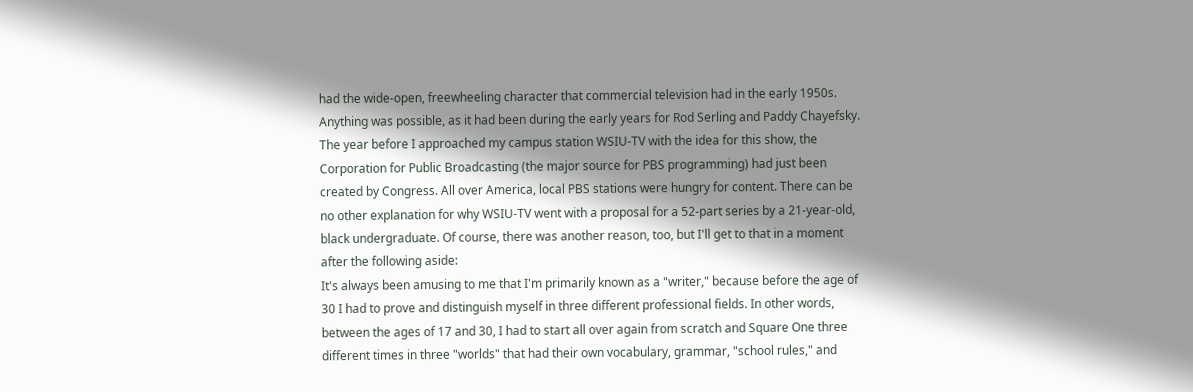had the wide-open, freewheeling character that commercial television had in the early 1950s. Anything was possible, as it had been during the early years for Rod Serling and Paddy Chayefsky.  The year before I approached my campus station WSIU-TV with the idea for this show, the Corporation for Public Broadcasting (the major source for PBS programming) had just been created by Congress. All over America, local PBS stations were hungry for content. There can be no other explanation for why WSIU-TV went with a proposal for a 52-part series by a 21-year-old, black undergraduate. Of course, there was another reason, too, but I'll get to that in a moment after the following aside:
It's always been amusing to me that I'm primarily known as a "writer," because before the age of 30 I had to prove and distinguish myself in three different professional fields. In other words, between the ages of 17 and 30, I had to start all over again from scratch and Square One three different times in three "worlds" that had their own vocabulary, grammar, "school rules," and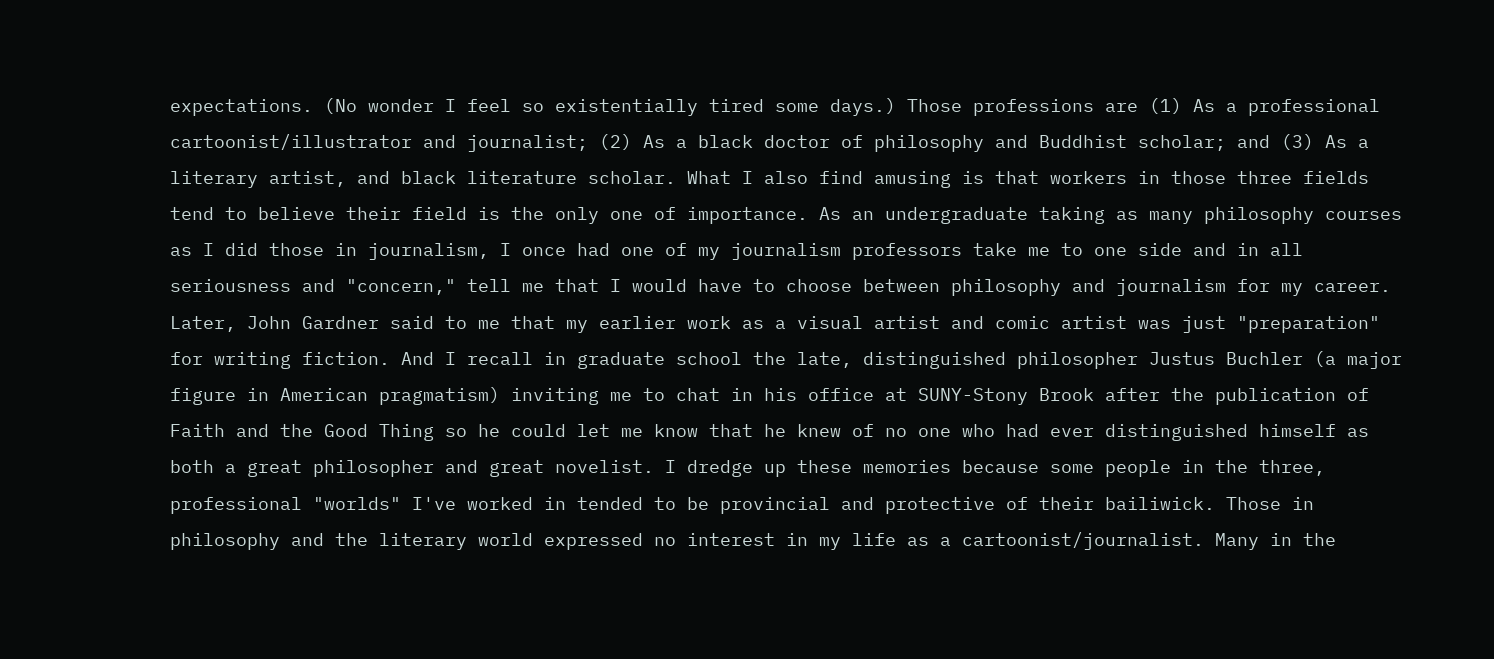expectations. (No wonder I feel so existentially tired some days.) Those professions are (1) As a professional cartoonist/illustrator and journalist; (2) As a black doctor of philosophy and Buddhist scholar; and (3) As a literary artist, and black literature scholar. What I also find amusing is that workers in those three fields tend to believe their field is the only one of importance. As an undergraduate taking as many philosophy courses as I did those in journalism, I once had one of my journalism professors take me to one side and in all seriousness and "concern," tell me that I would have to choose between philosophy and journalism for my career. Later, John Gardner said to me that my earlier work as a visual artist and comic artist was just "preparation" for writing fiction. And I recall in graduate school the late, distinguished philosopher Justus Buchler (a major figure in American pragmatism) inviting me to chat in his office at SUNY-Stony Brook after the publication of Faith and the Good Thing so he could let me know that he knew of no one who had ever distinguished himself as both a great philosopher and great novelist. I dredge up these memories because some people in the three, professional "worlds" I've worked in tended to be provincial and protective of their bailiwick. Those in philosophy and the literary world expressed no interest in my life as a cartoonist/journalist. Many in the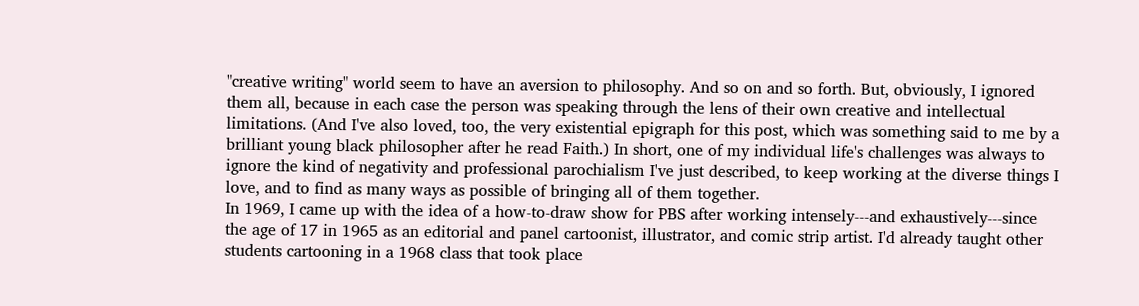"creative writing" world seem to have an aversion to philosophy. And so on and so forth. But, obviously, I ignored them all, because in each case the person was speaking through the lens of their own creative and intellectual limitations. (And I've also loved, too, the very existential epigraph for this post, which was something said to me by a brilliant young black philosopher after he read Faith.) In short, one of my individual life's challenges was always to ignore the kind of negativity and professional parochialism I've just described, to keep working at the diverse things I love, and to find as many ways as possible of bringing all of them together.
In 1969, I came up with the idea of a how-to-draw show for PBS after working intensely---and exhaustively---since the age of 17 in 1965 as an editorial and panel cartoonist, illustrator, and comic strip artist. I'd already taught other students cartooning in a 1968 class that took place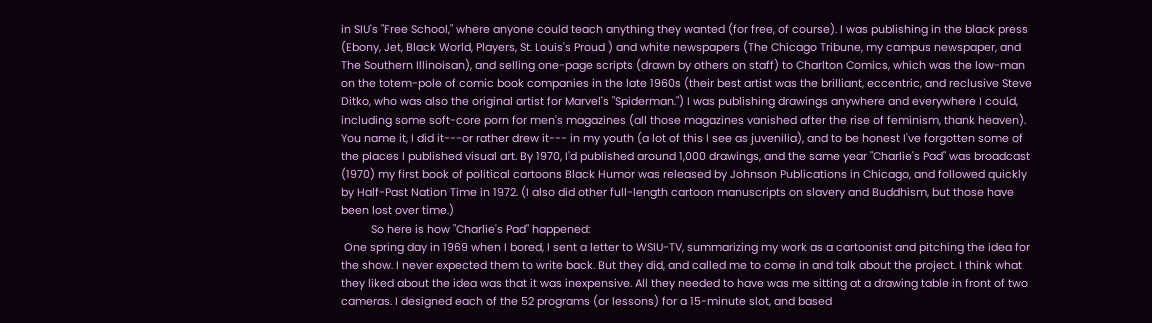in SIU's "Free School," where anyone could teach anything they wanted (for free, of course). I was publishing in the black press (Ebony, Jet, Black World, Players, St. Louis's Proud ) and white newspapers (The Chicago Tribune, my campus newspaper, and The Southern Illinoisan), and selling one-page scripts (drawn by others on staff) to Charlton Comics, which was the low-man on the totem-pole of comic book companies in the late 1960s (their best artist was the brilliant, eccentric, and reclusive Steve Ditko, who was also the original artist for Marvel's "Spiderman.") I was publishing drawings anywhere and everywhere I could, including some soft-core porn for men's magazines (all those magazines vanished after the rise of feminism, thank heaven). You name it, I did it---or rather drew it--- in my youth (a lot of this I see as juvenilia), and to be honest I've forgotten some of the places I published visual art. By 1970, I'd published around 1,000 drawings, and the same year "Charlie's Pad" was broadcast (1970) my first book of political cartoons Black Humor was released by Johnson Publications in Chicago, and followed quickly by Half-Past Nation Time in 1972. (I also did other full-length cartoon manuscripts on slavery and Buddhism, but those have been lost over time.)
          So here is how "Charlie's Pad" happened:
 One spring day in 1969 when I bored, I sent a letter to WSIU-TV, summarizing my work as a cartoonist and pitching the idea for the show. I never expected them to write back. But they did, and called me to come in and talk about the project. I think what they liked about the idea was that it was inexpensive. All they needed to have was me sitting at a drawing table in front of two cameras. I designed each of the 52 programs (or lessons) for a 15-minute slot, and based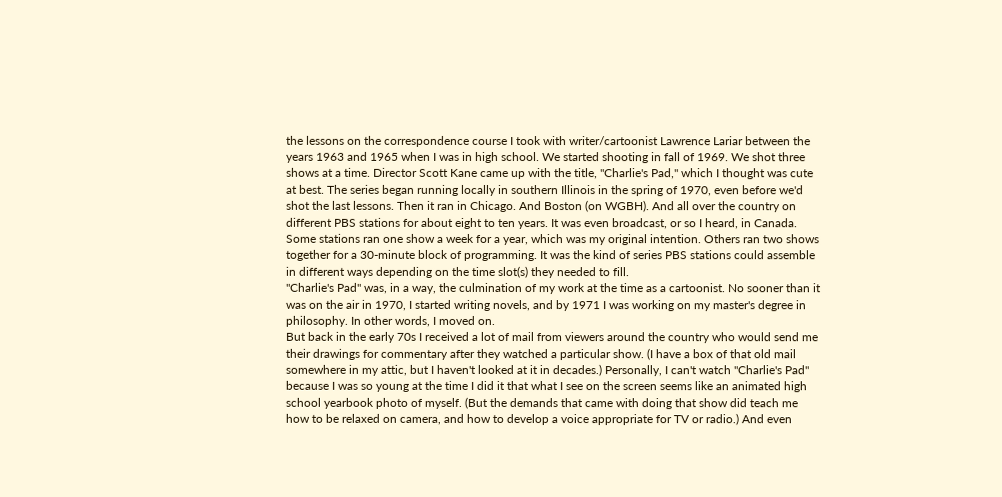the lessons on the correspondence course I took with writer/cartoonist Lawrence Lariar between the years 1963 and 1965 when I was in high school. We started shooting in fall of 1969. We shot three shows at a time. Director Scott Kane came up with the title, "Charlie's Pad," which I thought was cute at best. The series began running locally in southern Illinois in the spring of 1970, even before we'd shot the last lessons. Then it ran in Chicago. And Boston (on WGBH). And all over the country on different PBS stations for about eight to ten years. It was even broadcast, or so I heard, in Canada. Some stations ran one show a week for a year, which was my original intention. Others ran two shows together for a 30-minute block of programming. It was the kind of series PBS stations could assemble in different ways depending on the time slot(s) they needed to fill.
"Charlie's Pad" was, in a way, the culmination of my work at the time as a cartoonist. No sooner than it was on the air in 1970, I started writing novels, and by 1971 I was working on my master's degree in philosophy. In other words, I moved on.
But back in the early 70s I received a lot of mail from viewers around the country who would send me their drawings for commentary after they watched a particular show. (I have a box of that old mail somewhere in my attic, but I haven't looked at it in decades.) Personally, I can't watch "Charlie's Pad" because I was so young at the time I did it that what I see on the screen seems like an animated high school yearbook photo of myself. (But the demands that came with doing that show did teach me how to be relaxed on camera, and how to develop a voice appropriate for TV or radio.) And even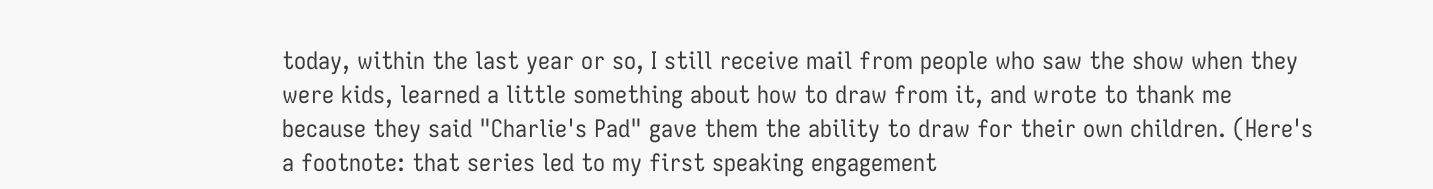today, within the last year or so, I still receive mail from people who saw the show when they were kids, learned a little something about how to draw from it, and wrote to thank me because they said "Charlie's Pad" gave them the ability to draw for their own children. (Here's a footnote: that series led to my first speaking engagement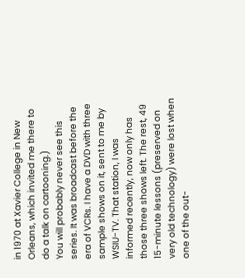in 1970 at Xavier College in New Orleans, which invited me there to do a talk on cartooning.)
You will probably never see this series. It was broadcast before the era of VCRs. I have a DVD with three sample shows on it, sent to me by WSIU-TV. That station, I was informed recently, now only has those three shows left. The rest, 49 15-minute lessons (preserved on very old technology) were lost when one of the out-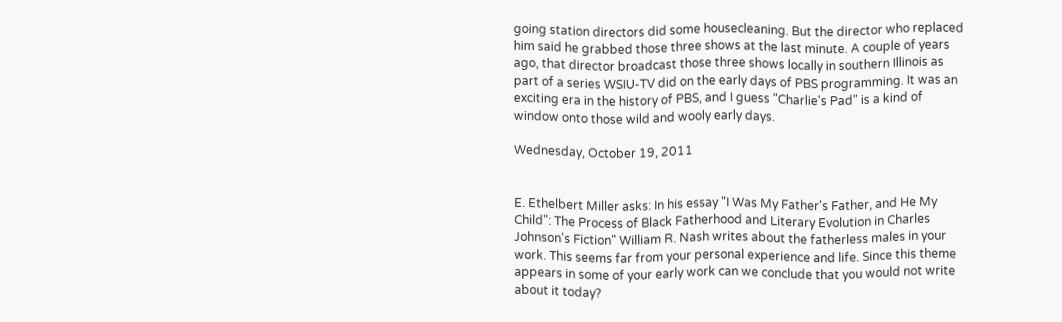going station directors did some housecleaning. But the director who replaced him said he grabbed those three shows at the last minute. A couple of years ago, that director broadcast those three shows locally in southern Illinois as part of a series WSIU-TV did on the early days of PBS programming. It was an exciting era in the history of PBS, and I guess "Charlie's Pad" is a kind of window onto those wild and wooly early days.

Wednesday, October 19, 2011


E. Ethelbert Miller asks: In his essay "I Was My Father's Father, and He My Child": The Process of Black Fatherhood and Literary Evolution in Charles Johnson's Fiction" William R. Nash writes about the fatherless males in your work. This seems far from your personal experience and life. Since this theme appears in some of your early work can we conclude that you would not write about it today?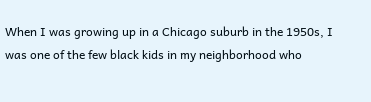When I was growing up in a Chicago suburb in the 1950s, I was one of the few black kids in my neighborhood who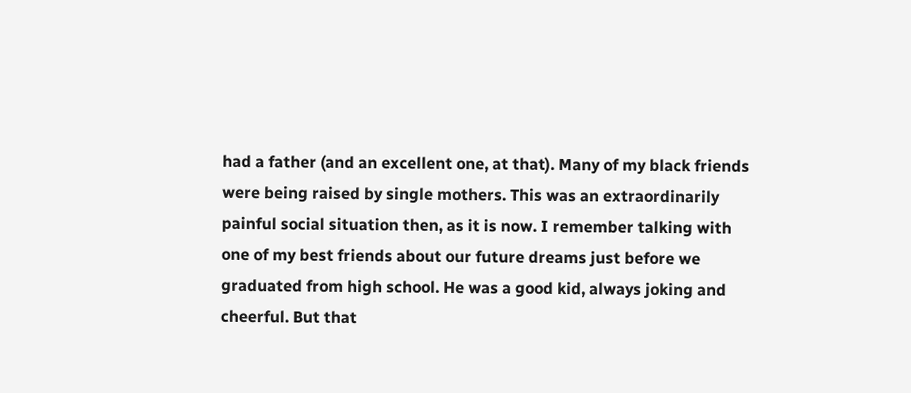had a father (and an excellent one, at that). Many of my black friends were being raised by single mothers. This was an extraordinarily painful social situation then, as it is now. I remember talking with one of my best friends about our future dreams just before we graduated from high school. He was a good kid, always joking and cheerful. But that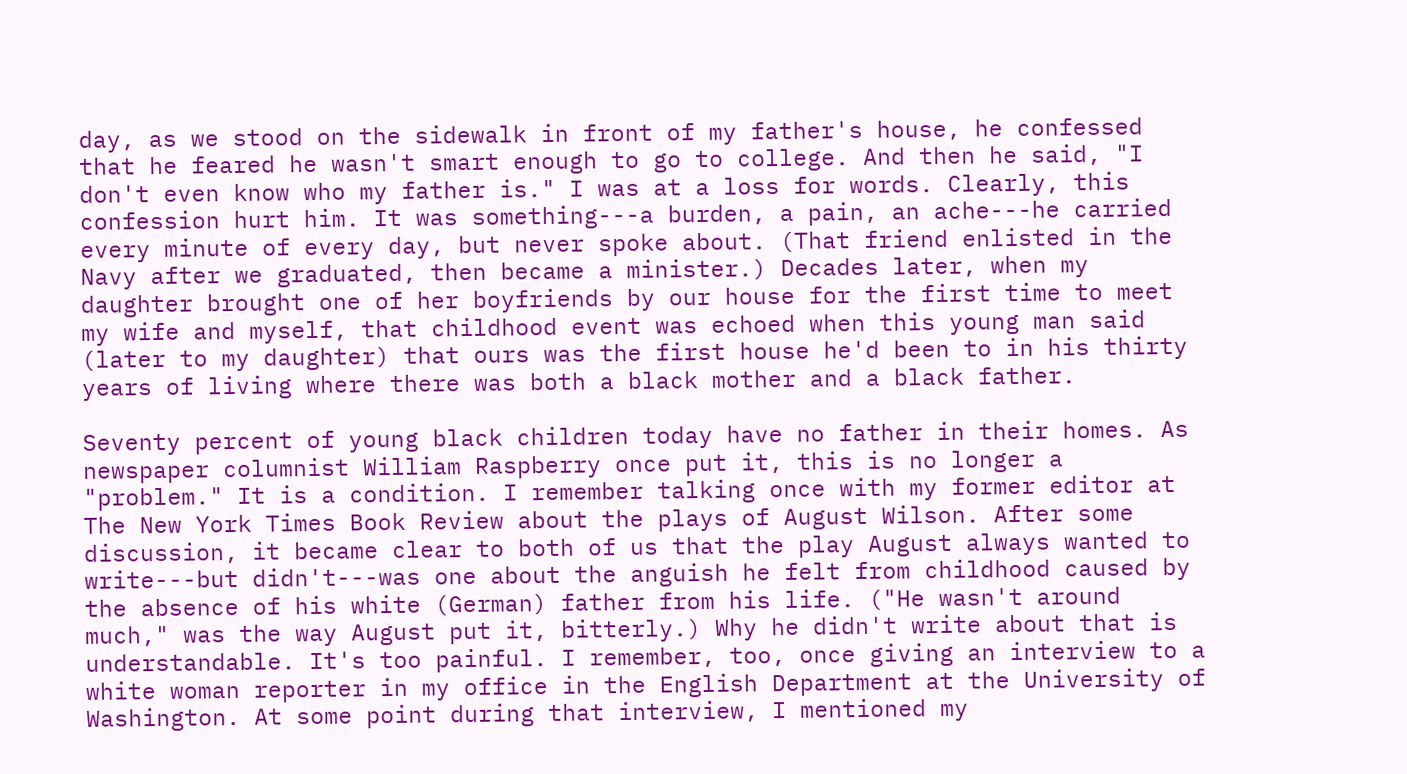day, as we stood on the sidewalk in front of my father's house, he confessed that he feared he wasn't smart enough to go to college. And then he said, "I don't even know who my father is." I was at a loss for words. Clearly, this confession hurt him. It was something---a burden, a pain, an ache---he carried every minute of every day, but never spoke about. (That friend enlisted in the Navy after we graduated, then became a minister.) Decades later, when my daughter brought one of her boyfriends by our house for the first time to meet my wife and myself, that childhood event was echoed when this young man said (later to my daughter) that ours was the first house he'd been to in his thirty years of living where there was both a black mother and a black father.

Seventy percent of young black children today have no father in their homes. As newspaper columnist William Raspberry once put it, this is no longer a "problem." It is a condition. I remember talking once with my former editor at The New York Times Book Review about the plays of August Wilson. After some discussion, it became clear to both of us that the play August always wanted to write---but didn't---was one about the anguish he felt from childhood caused by the absence of his white (German) father from his life. ("He wasn't around much," was the way August put it, bitterly.) Why he didn't write about that is understandable. It's too painful. I remember, too, once giving an interview to a white woman reporter in my office in the English Department at the University of Washington. At some point during that interview, I mentioned my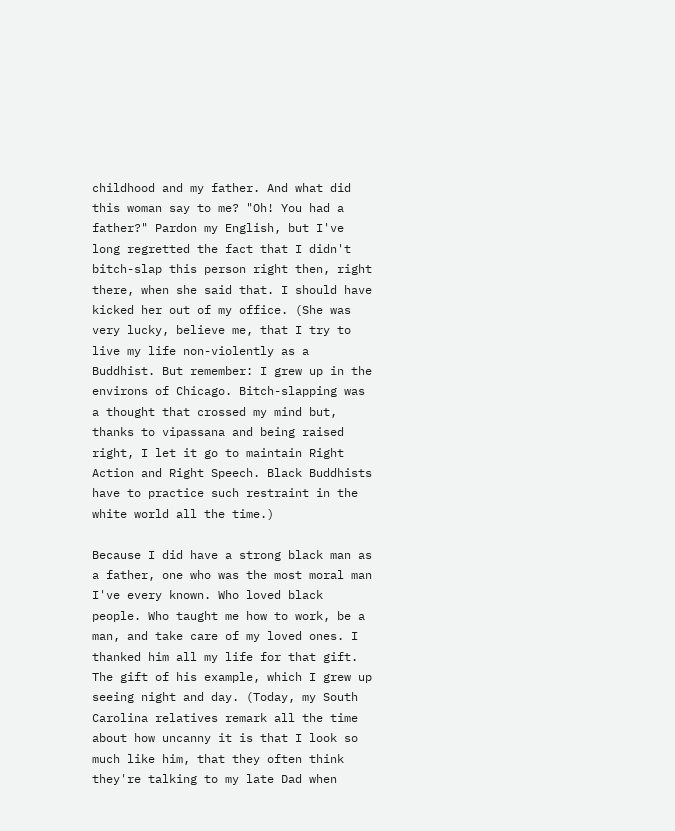childhood and my father. And what did this woman say to me? "Oh! You had a father?" Pardon my English, but I've long regretted the fact that I didn't bitch-slap this person right then, right there, when she said that. I should have kicked her out of my office. (She was very lucky, believe me, that I try to live my life non-violently as a Buddhist. But remember: I grew up in the environs of Chicago. Bitch-slapping was a thought that crossed my mind but, thanks to vipassana and being raised right, I let it go to maintain Right Action and Right Speech. Black Buddhists have to practice such restraint in the white world all the time.)

Because I did have a strong black man as a father, one who was the most moral man I've every known. Who loved black people. Who taught me how to work, be a man, and take care of my loved ones. I thanked him all my life for that gift. The gift of his example, which I grew up seeing night and day. (Today, my South Carolina relatives remark all the time about how uncanny it is that I look so much like him, that they often think they're talking to my late Dad when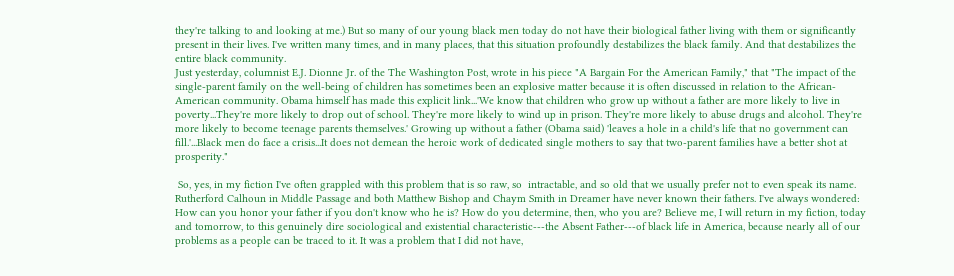they're talking to and looking at me.) But so many of our young black men today do not have their biological father living with them or significantly present in their lives. I've written many times, and in many places, that this situation profoundly destabilizes the black family. And that destabilizes the entire black community.
Just yesterday, columnist E.J. Dionne Jr. of the The Washington Post, wrote in his piece "A Bargain For the American Family," that "The impact of the single-parent family on the well-being of children has sometimes been an explosive matter because it is often discussed in relation to the African-American community. Obama himself has made this explicit link...'We know that children who grow up without a father are more likely to live in poverty...They're more likely to drop out of school. They're more likely to wind up in prison. They're more likely to abuse drugs and alcohol. They're more likely to become teenage parents themselves.' Growing up without a father (Obama said) 'leaves a hole in a child's life that no government can fill.'...Black men do face a crisis...It does not demean the heroic work of dedicated single mothers to say that two-parent families have a better shot at prosperity."

 So, yes, in my fiction I've often grappled with this problem that is so raw, so  intractable, and so old that we usually prefer not to even speak its name. Rutherford Calhoun in Middle Passage and both Matthew Bishop and Chaym Smith in Dreamer have never known their fathers. I've always wondered: How can you honor your father if you don't know who he is? How do you determine, then, who you are? Believe me, I will return in my fiction, today and tomorrow, to this genuinely dire sociological and existential characteristic---the Absent Father---of black life in America, because nearly all of our problems as a people can be traced to it. It was a problem that I did not have,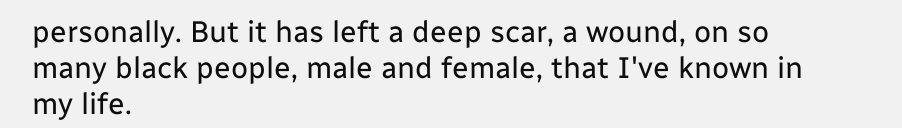personally. But it has left a deep scar, a wound, on so many black people, male and female, that I've known in my life.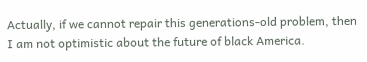Actually, if we cannot repair this generations-old problem, then I am not optimistic about the future of black America.